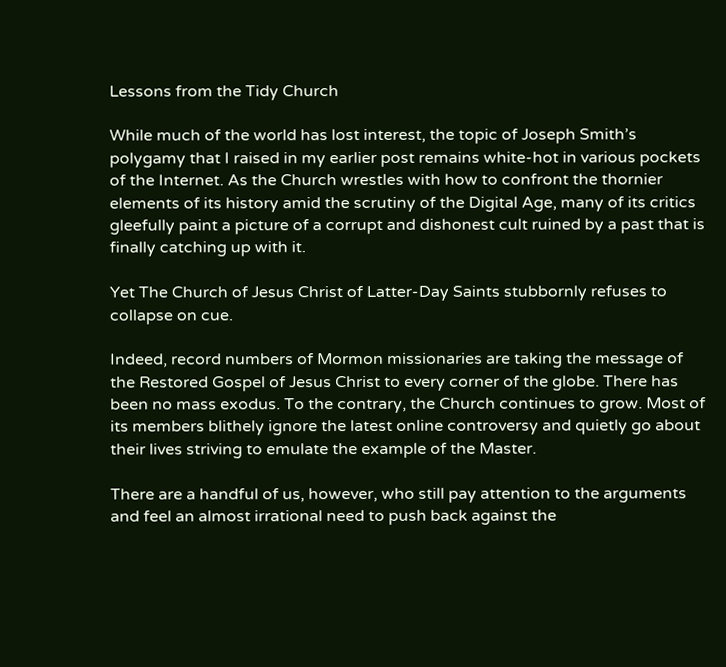Lessons from the Tidy Church

While much of the world has lost interest, the topic of Joseph Smith’s polygamy that I raised in my earlier post remains white-hot in various pockets of the Internet. As the Church wrestles with how to confront the thornier elements of its history amid the scrutiny of the Digital Age, many of its critics gleefully paint a picture of a corrupt and dishonest cult ruined by a past that is finally catching up with it.

Yet The Church of Jesus Christ of Latter-Day Saints stubbornly refuses to collapse on cue.

Indeed, record numbers of Mormon missionaries are taking the message of the Restored Gospel of Jesus Christ to every corner of the globe. There has been no mass exodus. To the contrary, the Church continues to grow. Most of its members blithely ignore the latest online controversy and quietly go about their lives striving to emulate the example of the Master.

There are a handful of us, however, who still pay attention to the arguments and feel an almost irrational need to push back against the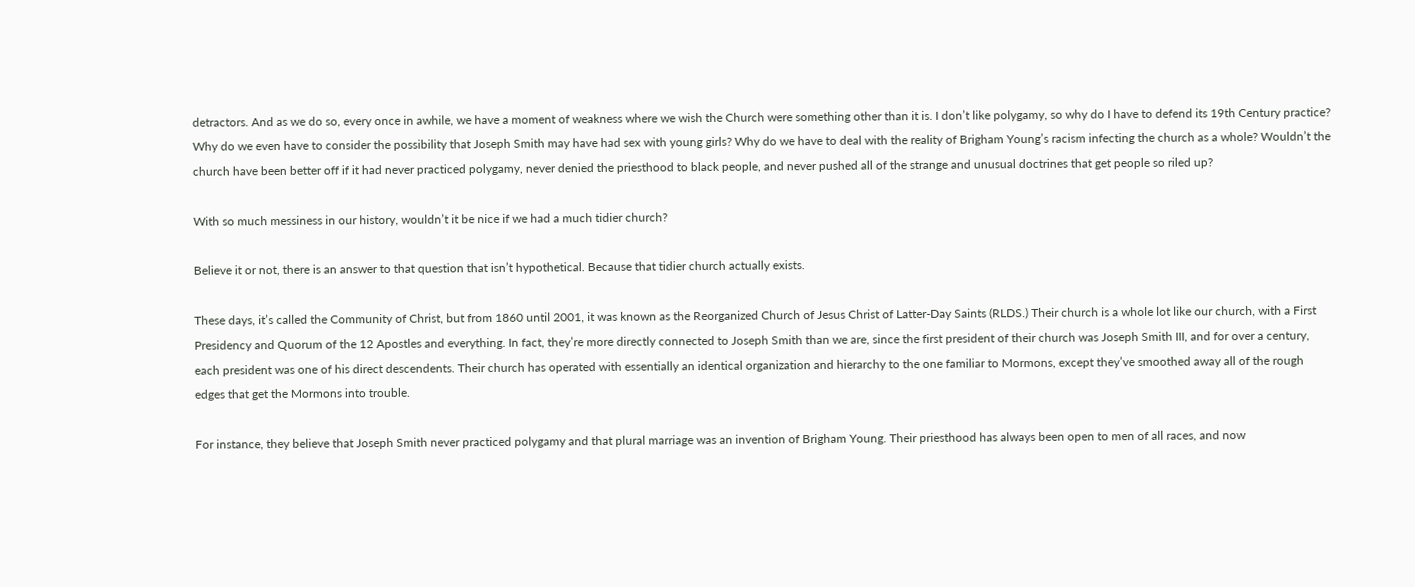detractors. And as we do so, every once in awhile, we have a moment of weakness where we wish the Church were something other than it is. I don’t like polygamy, so why do I have to defend its 19th Century practice? Why do we even have to consider the possibility that Joseph Smith may have had sex with young girls? Why do we have to deal with the reality of Brigham Young’s racism infecting the church as a whole? Wouldn’t the church have been better off if it had never practiced polygamy, never denied the priesthood to black people, and never pushed all of the strange and unusual doctrines that get people so riled up?

With so much messiness in our history, wouldn’t it be nice if we had a much tidier church?

Believe it or not, there is an answer to that question that isn’t hypothetical. Because that tidier church actually exists.

These days, it’s called the Community of Christ, but from 1860 until 2001, it was known as the Reorganized Church of Jesus Christ of Latter-Day Saints (RLDS.) Their church is a whole lot like our church, with a First Presidency and Quorum of the 12 Apostles and everything. In fact, they’re more directly connected to Joseph Smith than we are, since the first president of their church was Joseph Smith III, and for over a century, each president was one of his direct descendents. Their church has operated with essentially an identical organization and hierarchy to the one familiar to Mormons, except they’ve smoothed away all of the rough edges that get the Mormons into trouble.

For instance, they believe that Joseph Smith never practiced polygamy and that plural marriage was an invention of Brigham Young. Their priesthood has always been open to men of all races, and now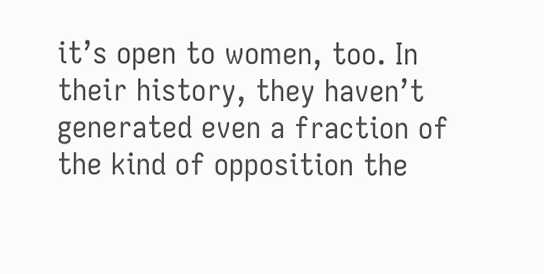it’s open to women, too. In their history, they haven’t generated even a fraction of the kind of opposition the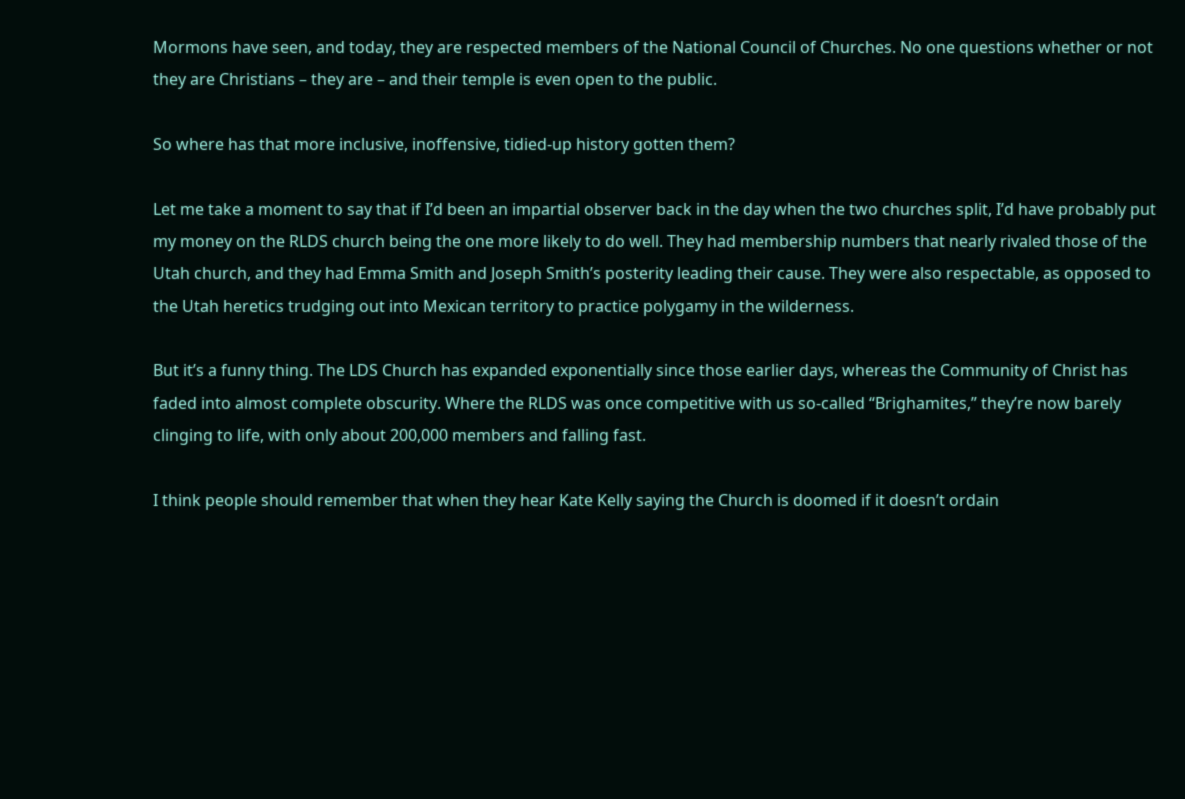Mormons have seen, and today, they are respected members of the National Council of Churches. No one questions whether or not they are Christians – they are – and their temple is even open to the public.

So where has that more inclusive, inoffensive, tidied-up history gotten them?

Let me take a moment to say that if I’d been an impartial observer back in the day when the two churches split, I’d have probably put my money on the RLDS church being the one more likely to do well. They had membership numbers that nearly rivaled those of the Utah church, and they had Emma Smith and Joseph Smith’s posterity leading their cause. They were also respectable, as opposed to the Utah heretics trudging out into Mexican territory to practice polygamy in the wilderness.

But it’s a funny thing. The LDS Church has expanded exponentially since those earlier days, whereas the Community of Christ has faded into almost complete obscurity. Where the RLDS was once competitive with us so-called “Brighamites,” they’re now barely clinging to life, with only about 200,000 members and falling fast.

I think people should remember that when they hear Kate Kelly saying the Church is doomed if it doesn’t ordain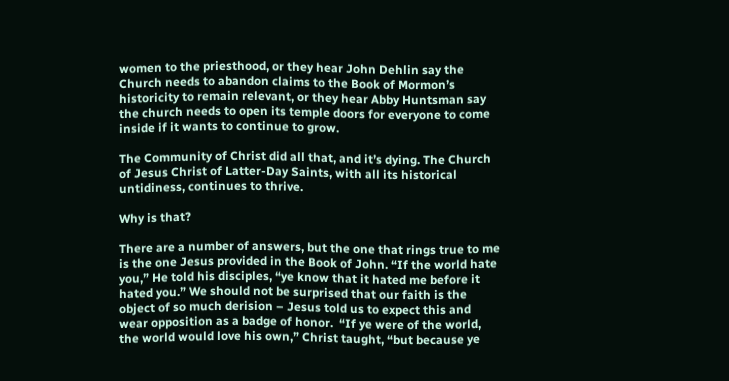women to the priesthood, or they hear John Dehlin say the Church needs to abandon claims to the Book of Mormon’s historicity to remain relevant, or they hear Abby Huntsman say the church needs to open its temple doors for everyone to come inside if it wants to continue to grow.

The Community of Christ did all that, and it’s dying. The Church of Jesus Christ of Latter-Day Saints, with all its historical untidiness, continues to thrive.

Why is that?

There are a number of answers, but the one that rings true to me is the one Jesus provided in the Book of John. “If the world hate you,” He told his disciples, “ye know that it hated me before it hated you.” We should not be surprised that our faith is the object of so much derision – Jesus told us to expect this and wear opposition as a badge of honor.  “If ye were of the world, the world would love his own,” Christ taught, “but because ye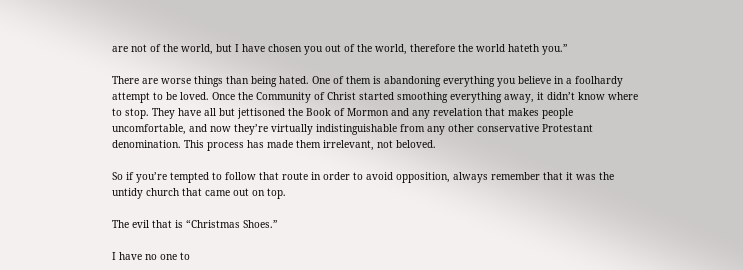are not of the world, but I have chosen you out of the world, therefore the world hateth you.”

There are worse things than being hated. One of them is abandoning everything you believe in a foolhardy attempt to be loved. Once the Community of Christ started smoothing everything away, it didn’t know where to stop. They have all but jettisoned the Book of Mormon and any revelation that makes people uncomfortable, and now they’re virtually indistinguishable from any other conservative Protestant denomination. This process has made them irrelevant, not beloved.

So if you’re tempted to follow that route in order to avoid opposition, always remember that it was the untidy church that came out on top.

The evil that is “Christmas Shoes.”

I have no one to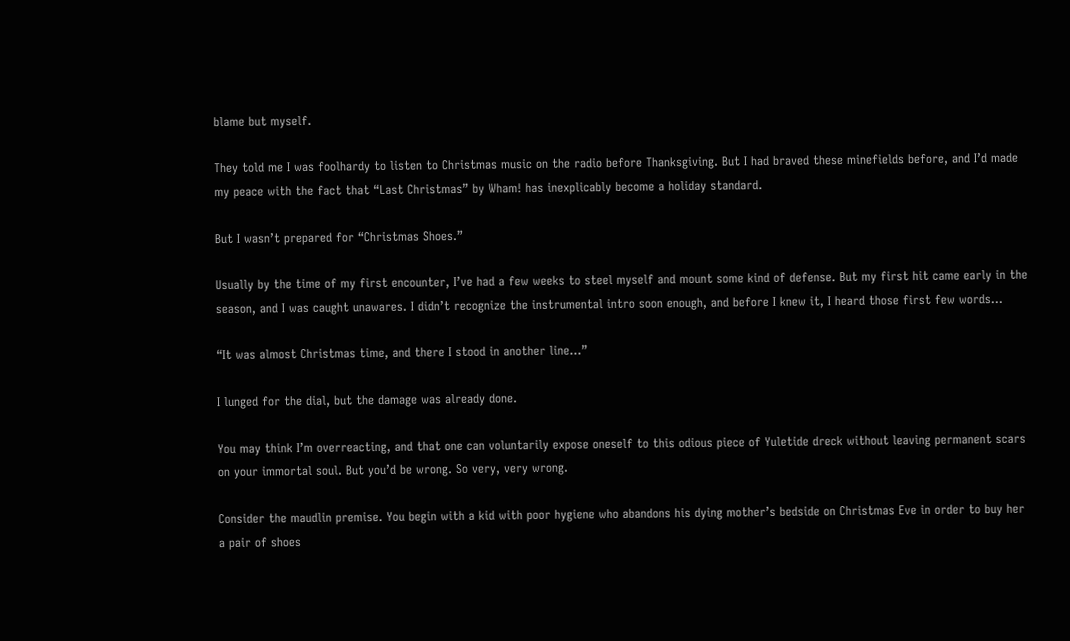blame but myself.

They told me I was foolhardy to listen to Christmas music on the radio before Thanksgiving. But I had braved these minefields before, and I’d made my peace with the fact that “Last Christmas” by Wham! has inexplicably become a holiday standard.

But I wasn’t prepared for “Christmas Shoes.”

Usually by the time of my first encounter, I’ve had a few weeks to steel myself and mount some kind of defense. But my first hit came early in the season, and I was caught unawares. I didn’t recognize the instrumental intro soon enough, and before I knew it, I heard those first few words…

“It was almost Christmas time, and there I stood in another line…”

I lunged for the dial, but the damage was already done.

You may think I’m overreacting, and that one can voluntarily expose oneself to this odious piece of Yuletide dreck without leaving permanent scars on your immortal soul. But you’d be wrong. So very, very wrong.

Consider the maudlin premise. You begin with a kid with poor hygiene who abandons his dying mother’s bedside on Christmas Eve in order to buy her a pair of shoes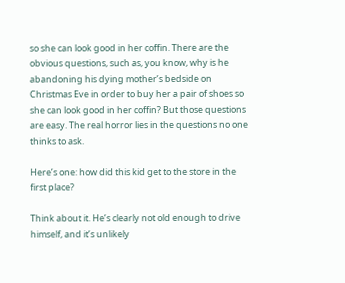so she can look good in her coffin. There are the obvious questions, such as, you know, why is he abandoning his dying mother’s bedside on Christmas Eve in order to buy her a pair of shoes so she can look good in her coffin? But those questions are easy. The real horror lies in the questions no one thinks to ask.

Here’s one: how did this kid get to the store in the first place?

Think about it. He’s clearly not old enough to drive himself, and it’s unlikely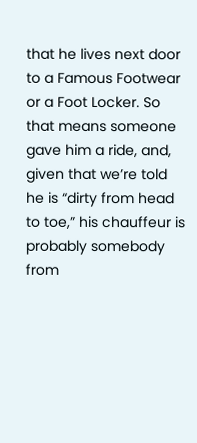that he lives next door to a Famous Footwear or a Foot Locker. So that means someone gave him a ride, and, given that we’re told he is “dirty from head to toe,” his chauffeur is probably somebody from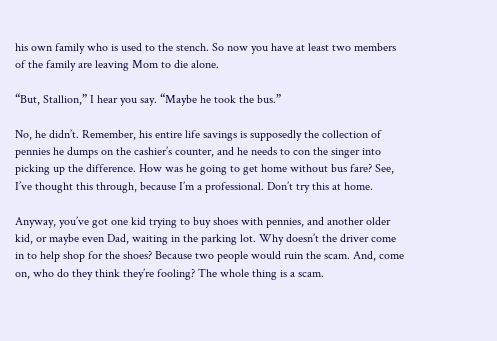his own family who is used to the stench. So now you have at least two members of the family are leaving Mom to die alone.

“But, Stallion,” I hear you say. “Maybe he took the bus.”

No, he didn’t. Remember, his entire life savings is supposedly the collection of pennies he dumps on the cashier’s counter, and he needs to con the singer into picking up the difference. How was he going to get home without bus fare? See, I’ve thought this through, because I’m a professional. Don’t try this at home.

Anyway, you’ve got one kid trying to buy shoes with pennies, and another older kid, or maybe even Dad, waiting in the parking lot. Why doesn’t the driver come in to help shop for the shoes? Because two people would ruin the scam. And, come on, who do they think they’re fooling? The whole thing is a scam.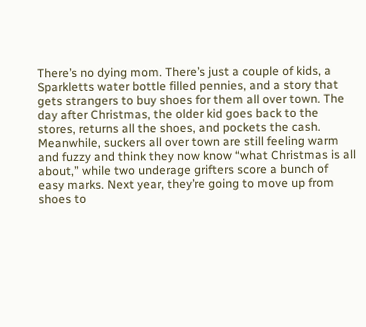There’s no dying mom. There’s just a couple of kids, a Sparkletts water bottle filled pennies, and a story that gets strangers to buy shoes for them all over town. The day after Christmas, the older kid goes back to the stores, returns all the shoes, and pockets the cash. Meanwhile, suckers all over town are still feeling warm and fuzzy and think they now know “what Christmas is all about,” while two underage grifters score a bunch of easy marks. Next year, they’re going to move up from shoes to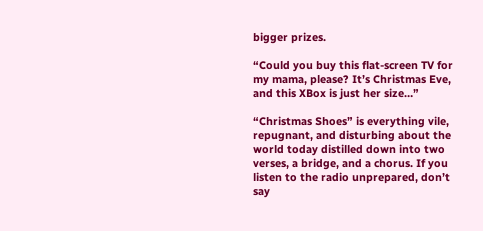bigger prizes.

“Could you buy this flat-screen TV for my mama, please? It’s Christmas Eve, and this XBox is just her size…”

“Christmas Shoes” is everything vile, repugnant, and disturbing about the world today distilled down into two verses, a bridge, and a chorus. If you listen to the radio unprepared, don’t say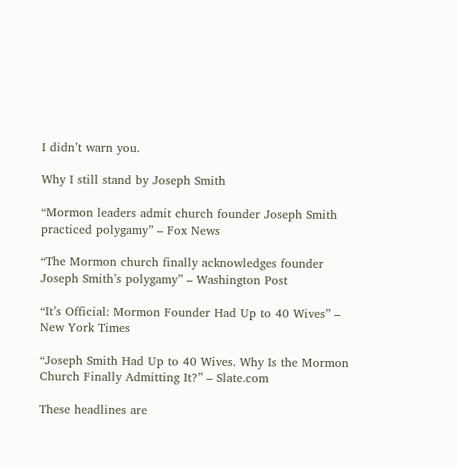I didn’t warn you.

Why I still stand by Joseph Smith

“Mormon leaders admit church founder Joseph Smith practiced polygamy” – Fox News

“The Mormon church finally acknowledges founder Joseph Smith’s polygamy” – Washington Post

“It’s Official: Mormon Founder Had Up to 40 Wives” – New York Times

“Joseph Smith Had Up to 40 Wives. Why Is the Mormon Church Finally Admitting It?” – Slate.com

These headlines are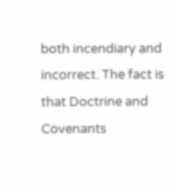both incendiary and incorrect. The fact is that Doctrine and Covenants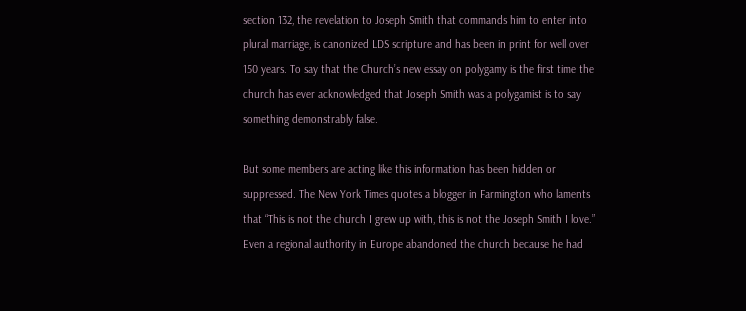section 132, the revelation to Joseph Smith that commands him to enter into plural marriage, is canonized LDS scripture and has been in print for well over 150 years. To say that the Church’s new essay on polygamy is the first time the church has ever acknowledged that Joseph Smith was a polygamist is to say something demonstrably false.

But some members are acting like this information has been hidden or suppressed. The New York Times quotes a blogger in Farmington who laments that “This is not the church I grew up with, this is not the Joseph Smith I love.” Even a regional authority in Europe abandoned the church because he had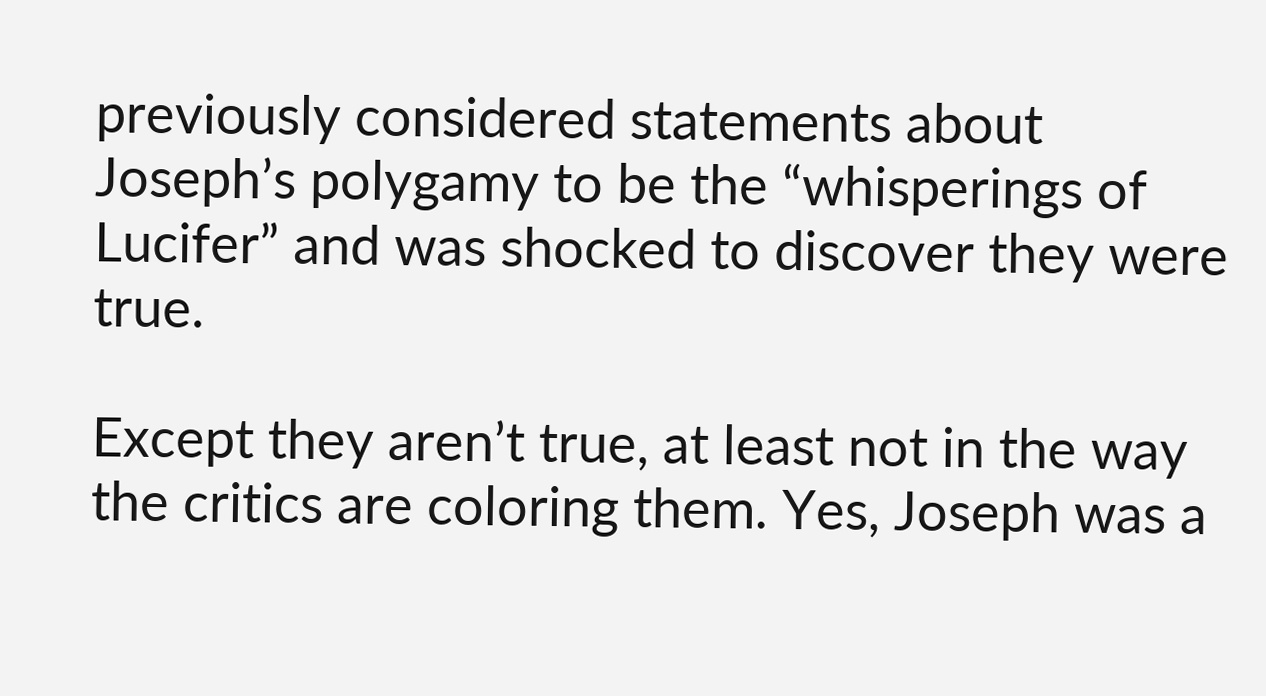previously considered statements about Joseph’s polygamy to be the “whisperings of Lucifer” and was shocked to discover they were true.

Except they aren’t true, at least not in the way the critics are coloring them. Yes, Joseph was a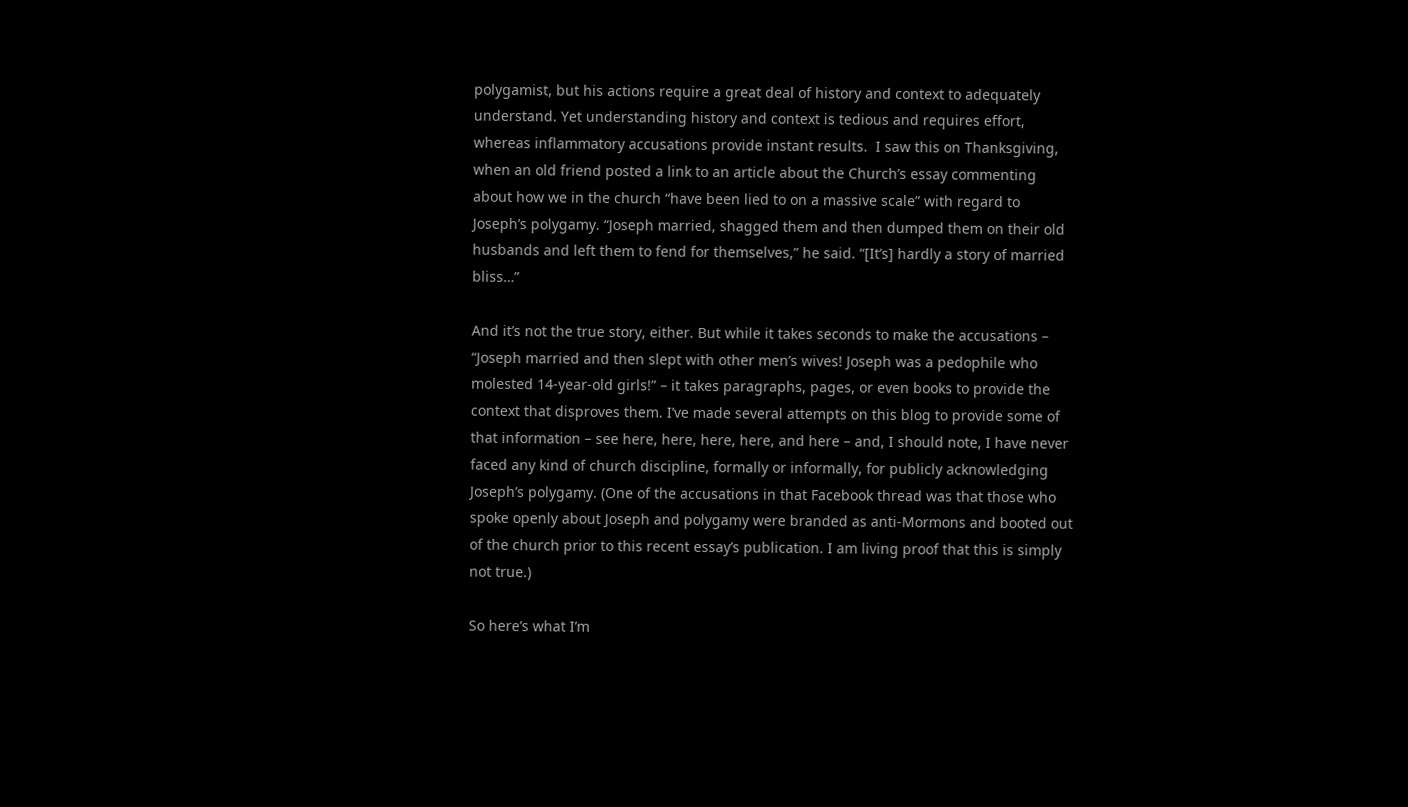polygamist, but his actions require a great deal of history and context to adequately understand. Yet understanding history and context is tedious and requires effort, whereas inflammatory accusations provide instant results.  I saw this on Thanksgiving, when an old friend posted a link to an article about the Church’s essay commenting about how we in the church “have been lied to on a massive scale” with regard to Joseph’s polygamy. “Joseph married, shagged them and then dumped them on their old husbands and left them to fend for themselves,” he said. “[It’s] hardly a story of married bliss…”

And it’s not the true story, either. But while it takes seconds to make the accusations – “Joseph married and then slept with other men’s wives! Joseph was a pedophile who molested 14-year-old girls!” – it takes paragraphs, pages, or even books to provide the context that disproves them. I’ve made several attempts on this blog to provide some of that information – see here, here, here, here, and here – and, I should note, I have never faced any kind of church discipline, formally or informally, for publicly acknowledging Joseph’s polygamy. (One of the accusations in that Facebook thread was that those who spoke openly about Joseph and polygamy were branded as anti-Mormons and booted out of the church prior to this recent essay’s publication. I am living proof that this is simply not true.)

So here’s what I’m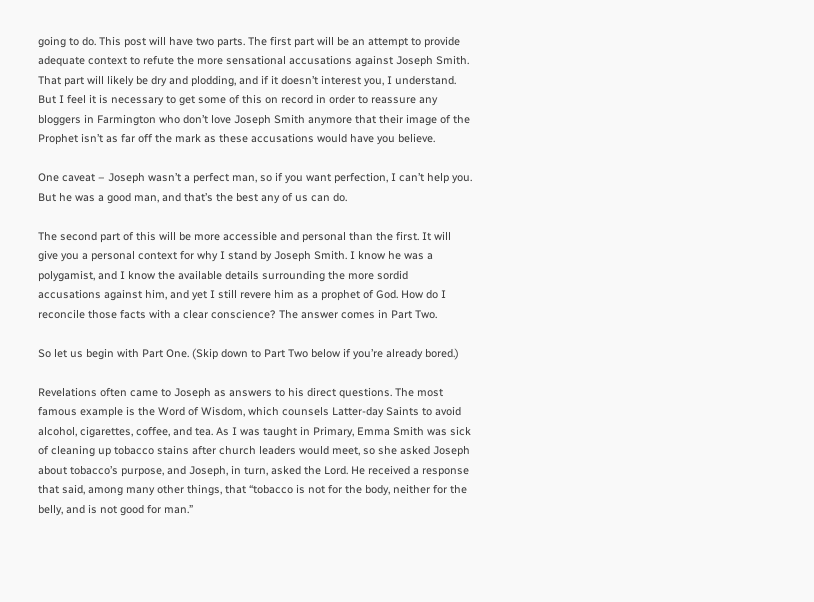going to do. This post will have two parts. The first part will be an attempt to provide adequate context to refute the more sensational accusations against Joseph Smith. That part will likely be dry and plodding, and if it doesn’t interest you, I understand. But I feel it is necessary to get some of this on record in order to reassure any bloggers in Farmington who don’t love Joseph Smith anymore that their image of the Prophet isn’t as far off the mark as these accusations would have you believe.

One caveat – Joseph wasn’t a perfect man, so if you want perfection, I can’t help you. But he was a good man, and that’s the best any of us can do.

The second part of this will be more accessible and personal than the first. It will give you a personal context for why I stand by Joseph Smith. I know he was a polygamist, and I know the available details surrounding the more sordid accusations against him, and yet I still revere him as a prophet of God. How do I reconcile those facts with a clear conscience? The answer comes in Part Two.

So let us begin with Part One. (Skip down to Part Two below if you’re already bored.)

Revelations often came to Joseph as answers to his direct questions. The most famous example is the Word of Wisdom, which counsels Latter-day Saints to avoid alcohol, cigarettes, coffee, and tea. As I was taught in Primary, Emma Smith was sick of cleaning up tobacco stains after church leaders would meet, so she asked Joseph about tobacco’s purpose, and Joseph, in turn, asked the Lord. He received a response that said, among many other things, that “tobacco is not for the body, neither for the belly, and is not good for man.”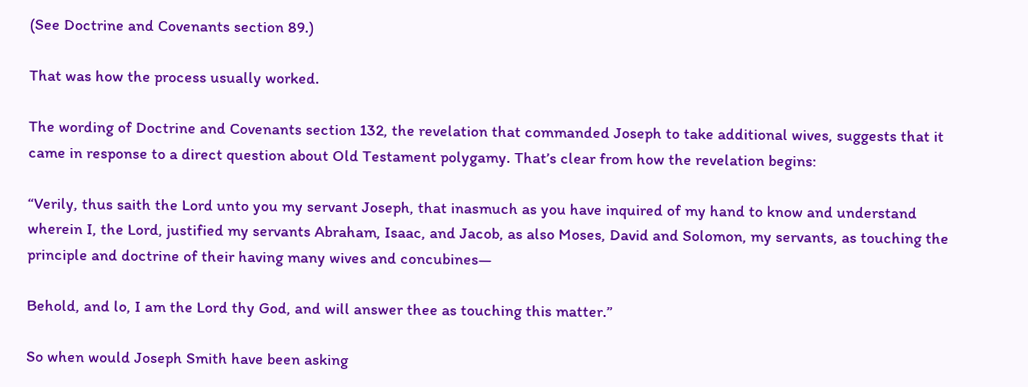(See Doctrine and Covenants section 89.)

That was how the process usually worked.

The wording of Doctrine and Covenants section 132, the revelation that commanded Joseph to take additional wives, suggests that it came in response to a direct question about Old Testament polygamy. That’s clear from how the revelation begins:

“Verily, thus saith the Lord unto you my servant Joseph, that inasmuch as you have inquired of my hand to know and understand wherein I, the Lord, justified my servants Abraham, Isaac, and Jacob, as also Moses, David and Solomon, my servants, as touching the principle and doctrine of their having many wives and concubines—

Behold, and lo, I am the Lord thy God, and will answer thee as touching this matter.”

So when would Joseph Smith have been asking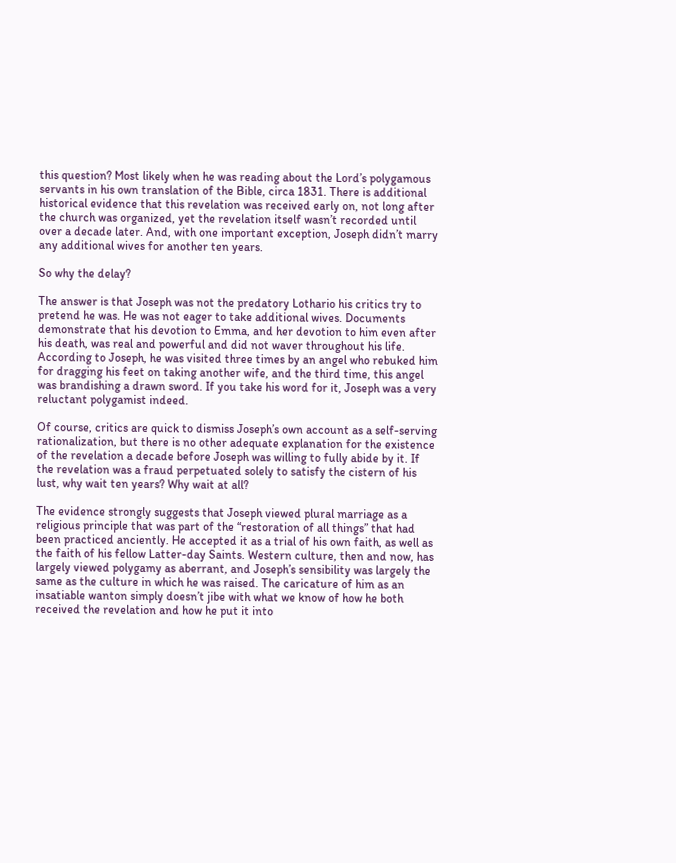this question? Most likely when he was reading about the Lord’s polygamous servants in his own translation of the Bible, circa 1831. There is additional historical evidence that this revelation was received early on, not long after the church was organized, yet the revelation itself wasn’t recorded until over a decade later. And, with one important exception, Joseph didn’t marry any additional wives for another ten years.

So why the delay?

The answer is that Joseph was not the predatory Lothario his critics try to pretend he was. He was not eager to take additional wives. Documents demonstrate that his devotion to Emma, and her devotion to him even after his death, was real and powerful and did not waver throughout his life. According to Joseph, he was visited three times by an angel who rebuked him for dragging his feet on taking another wife, and the third time, this angel was brandishing a drawn sword. If you take his word for it, Joseph was a very reluctant polygamist indeed.

Of course, critics are quick to dismiss Joseph’s own account as a self-serving rationalization, but there is no other adequate explanation for the existence of the revelation a decade before Joseph was willing to fully abide by it. If the revelation was a fraud perpetuated solely to satisfy the cistern of his lust, why wait ten years? Why wait at all?

The evidence strongly suggests that Joseph viewed plural marriage as a religious principle that was part of the “restoration of all things” that had been practiced anciently. He accepted it as a trial of his own faith, as well as the faith of his fellow Latter-day Saints. Western culture, then and now, has largely viewed polygamy as aberrant, and Joseph’s sensibility was largely the same as the culture in which he was raised. The caricature of him as an insatiable wanton simply doesn’t jibe with what we know of how he both received the revelation and how he put it into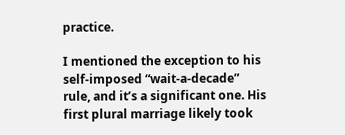practice.

I mentioned the exception to his self-imposed “wait-a-decade” rule, and it’s a significant one. His first plural marriage likely took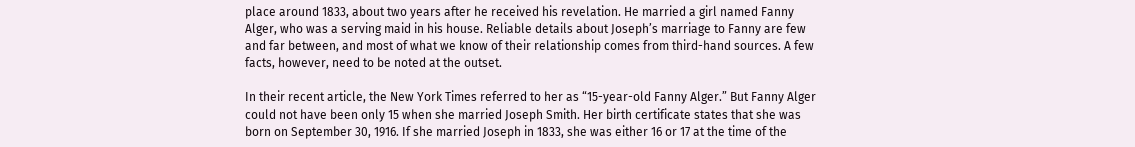place around 1833, about two years after he received his revelation. He married a girl named Fanny Alger, who was a serving maid in his house. Reliable details about Joseph’s marriage to Fanny are few and far between, and most of what we know of their relationship comes from third-hand sources. A few facts, however, need to be noted at the outset.

In their recent article, the New York Times referred to her as “15-year-old Fanny Alger.” But Fanny Alger could not have been only 15 when she married Joseph Smith. Her birth certificate states that she was born on September 30, 1916. If she married Joseph in 1833, she was either 16 or 17 at the time of the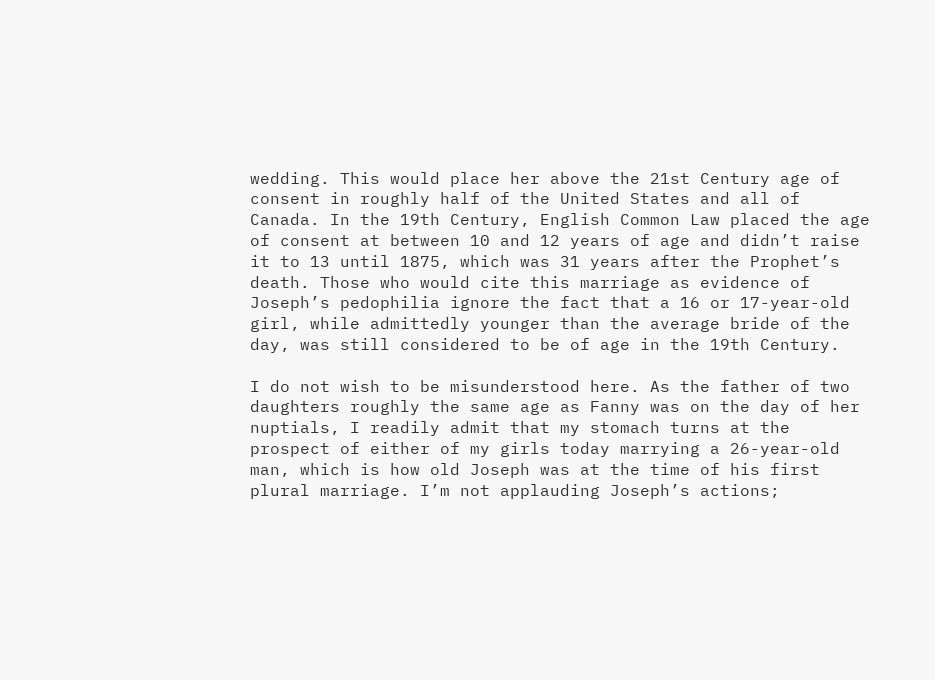wedding. This would place her above the 21st Century age of consent in roughly half of the United States and all of Canada. In the 19th Century, English Common Law placed the age of consent at between 10 and 12 years of age and didn’t raise it to 13 until 1875, which was 31 years after the Prophet’s death. Those who would cite this marriage as evidence of Joseph’s pedophilia ignore the fact that a 16 or 17-year-old girl, while admittedly younger than the average bride of the day, was still considered to be of age in the 19th Century.

I do not wish to be misunderstood here. As the father of two daughters roughly the same age as Fanny was on the day of her nuptials, I readily admit that my stomach turns at the prospect of either of my girls today marrying a 26-year-old man, which is how old Joseph was at the time of his first plural marriage. I’m not applauding Joseph’s actions;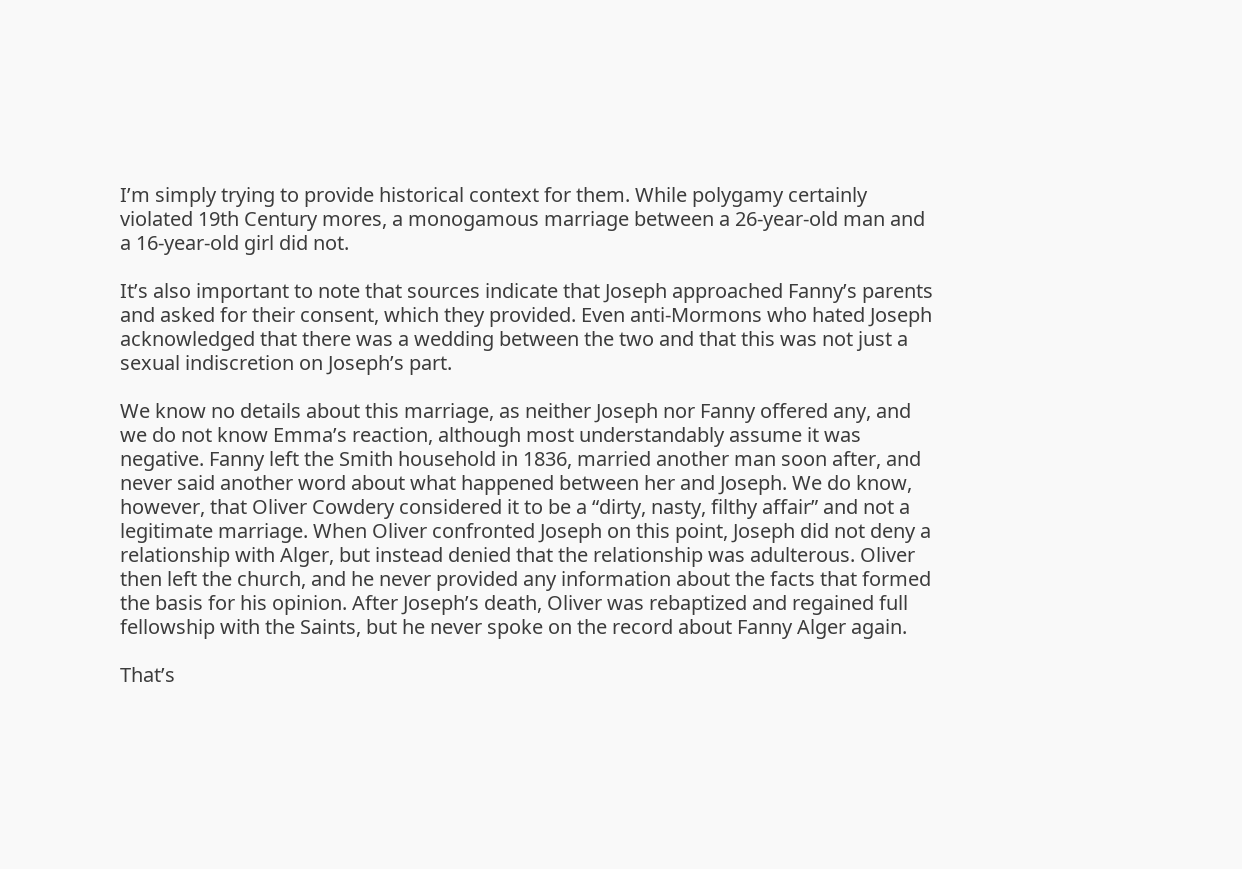I’m simply trying to provide historical context for them. While polygamy certainly violated 19th Century mores, a monogamous marriage between a 26-year-old man and a 16-year-old girl did not.

It’s also important to note that sources indicate that Joseph approached Fanny’s parents and asked for their consent, which they provided. Even anti-Mormons who hated Joseph acknowledged that there was a wedding between the two and that this was not just a sexual indiscretion on Joseph’s part.

We know no details about this marriage, as neither Joseph nor Fanny offered any, and we do not know Emma’s reaction, although most understandably assume it was negative. Fanny left the Smith household in 1836, married another man soon after, and never said another word about what happened between her and Joseph. We do know, however, that Oliver Cowdery considered it to be a “dirty, nasty, filthy affair” and not a legitimate marriage. When Oliver confronted Joseph on this point, Joseph did not deny a relationship with Alger, but instead denied that the relationship was adulterous. Oliver then left the church, and he never provided any information about the facts that formed the basis for his opinion. After Joseph’s death, Oliver was rebaptized and regained full fellowship with the Saints, but he never spoke on the record about Fanny Alger again.

That’s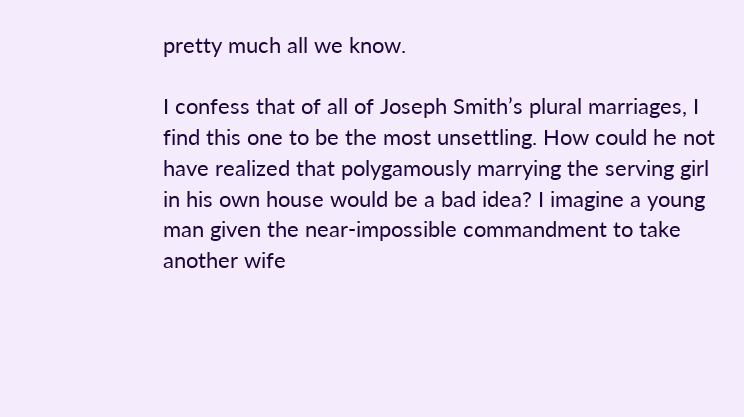pretty much all we know.

I confess that of all of Joseph Smith’s plural marriages, I find this one to be the most unsettling. How could he not have realized that polygamously marrying the serving girl in his own house would be a bad idea? I imagine a young man given the near-impossible commandment to take another wife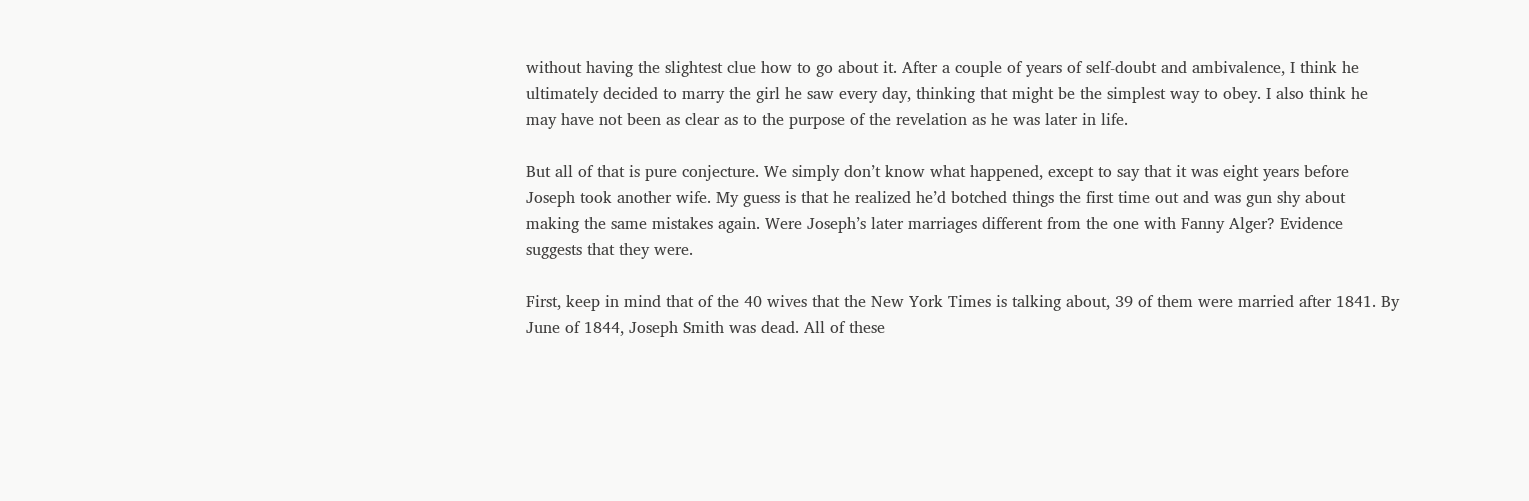without having the slightest clue how to go about it. After a couple of years of self-doubt and ambivalence, I think he ultimately decided to marry the girl he saw every day, thinking that might be the simplest way to obey. I also think he may have not been as clear as to the purpose of the revelation as he was later in life.

But all of that is pure conjecture. We simply don’t know what happened, except to say that it was eight years before Joseph took another wife. My guess is that he realized he’d botched things the first time out and was gun shy about making the same mistakes again. Were Joseph’s later marriages different from the one with Fanny Alger? Evidence suggests that they were.

First, keep in mind that of the 40 wives that the New York Times is talking about, 39 of them were married after 1841. By June of 1844, Joseph Smith was dead. All of these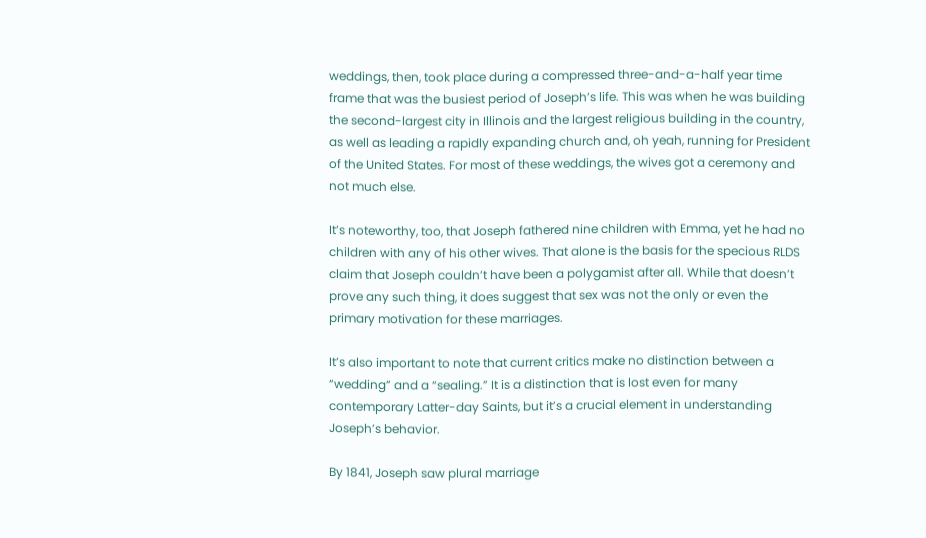weddings, then, took place during a compressed three-and-a-half year time frame that was the busiest period of Joseph’s life. This was when he was building the second-largest city in Illinois and the largest religious building in the country, as well as leading a rapidly expanding church and, oh yeah, running for President of the United States. For most of these weddings, the wives got a ceremony and not much else.

It’s noteworthy, too, that Joseph fathered nine children with Emma, yet he had no children with any of his other wives. That alone is the basis for the specious RLDS claim that Joseph couldn’t have been a polygamist after all. While that doesn’t prove any such thing, it does suggest that sex was not the only or even the primary motivation for these marriages.

It’s also important to note that current critics make no distinction between a “wedding” and a “sealing.” It is a distinction that is lost even for many contemporary Latter-day Saints, but it’s a crucial element in understanding Joseph’s behavior.

By 1841, Joseph saw plural marriage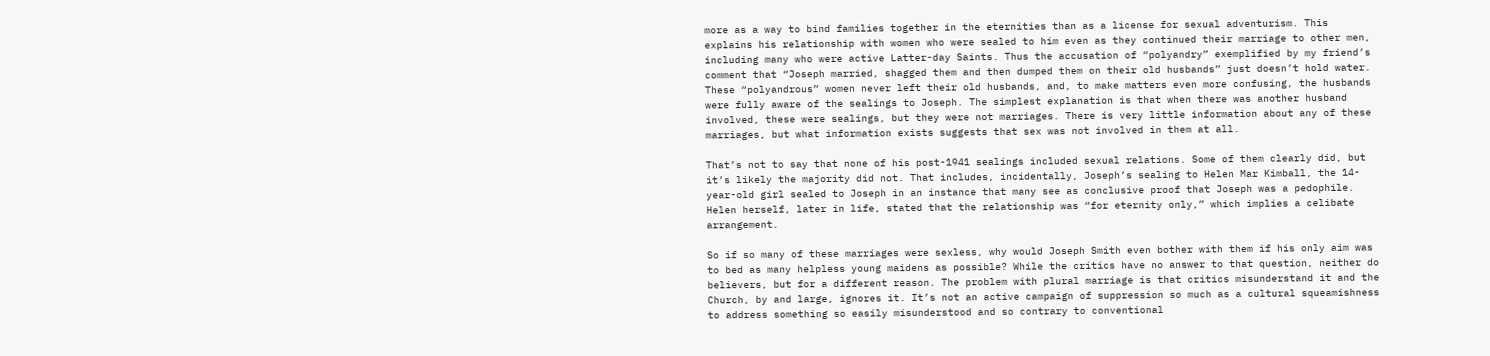more as a way to bind families together in the eternities than as a license for sexual adventurism. This explains his relationship with women who were sealed to him even as they continued their marriage to other men, including many who were active Latter-day Saints. Thus the accusation of “polyandry” exemplified by my friend’s comment that “Joseph married, shagged them and then dumped them on their old husbands” just doesn’t hold water. These “polyandrous” women never left their old husbands, and, to make matters even more confusing, the husbands were fully aware of the sealings to Joseph. The simplest explanation is that when there was another husband involved, these were sealings, but they were not marriages. There is very little information about any of these marriages, but what information exists suggests that sex was not involved in them at all.

That’s not to say that none of his post-1941 sealings included sexual relations. Some of them clearly did, but it’s likely the majority did not. That includes, incidentally, Joseph’s sealing to Helen Mar Kimball, the 14-year-old girl sealed to Joseph in an instance that many see as conclusive proof that Joseph was a pedophile. Helen herself, later in life, stated that the relationship was “for eternity only,” which implies a celibate arrangement.

So if so many of these marriages were sexless, why would Joseph Smith even bother with them if his only aim was to bed as many helpless young maidens as possible? While the critics have no answer to that question, neither do believers, but for a different reason. The problem with plural marriage is that critics misunderstand it and the Church, by and large, ignores it. It’s not an active campaign of suppression so much as a cultural squeamishness to address something so easily misunderstood and so contrary to conventional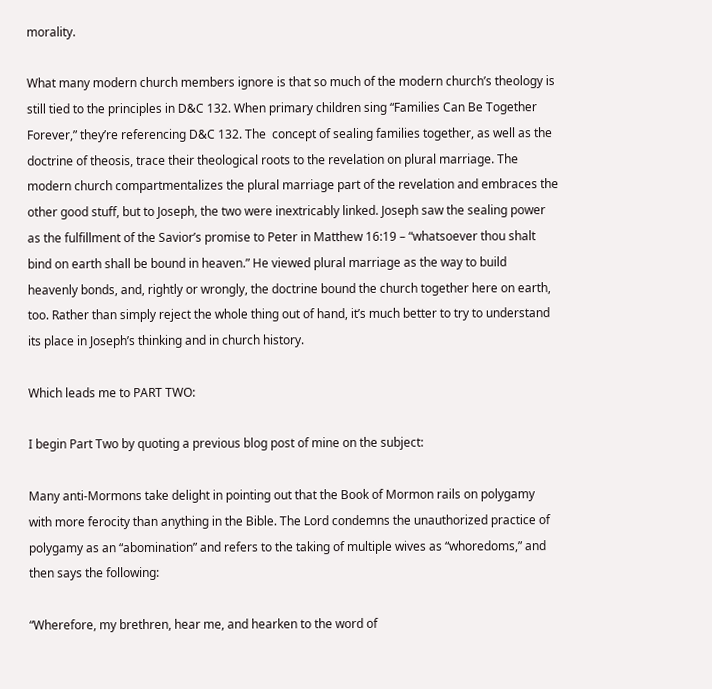morality.

What many modern church members ignore is that so much of the modern church’s theology is still tied to the principles in D&C 132. When primary children sing “Families Can Be Together Forever,” they’re referencing D&C 132. The  concept of sealing families together, as well as the doctrine of theosis, trace their theological roots to the revelation on plural marriage. The modern church compartmentalizes the plural marriage part of the revelation and embraces the other good stuff, but to Joseph, the two were inextricably linked. Joseph saw the sealing power as the fulfillment of the Savior’s promise to Peter in Matthew 16:19 – “whatsoever thou shalt bind on earth shall be bound in heaven.” He viewed plural marriage as the way to build heavenly bonds, and, rightly or wrongly, the doctrine bound the church together here on earth, too. Rather than simply reject the whole thing out of hand, it’s much better to try to understand its place in Joseph’s thinking and in church history.

Which leads me to PART TWO:

I begin Part Two by quoting a previous blog post of mine on the subject:

Many anti-Mormons take delight in pointing out that the Book of Mormon rails on polygamy with more ferocity than anything in the Bible. The Lord condemns the unauthorized practice of polygamy as an “abomination” and refers to the taking of multiple wives as “whoredoms,” and then says the following:

“Wherefore, my brethren, hear me, and hearken to the word of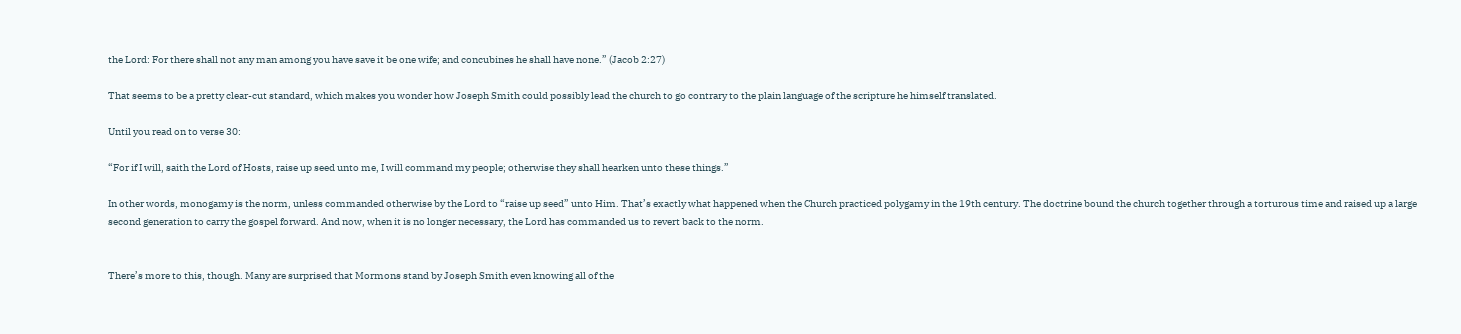the Lord: For there shall not any man among you have save it be one wife; and concubines he shall have none.” (Jacob 2:27)

That seems to be a pretty clear-cut standard, which makes you wonder how Joseph Smith could possibly lead the church to go contrary to the plain language of the scripture he himself translated.

Until you read on to verse 30:

“For if I will, saith the Lord of Hosts, raise up seed unto me, I will command my people; otherwise they shall hearken unto these things.”

In other words, monogamy is the norm, unless commanded otherwise by the Lord to “raise up seed” unto Him. That’s exactly what happened when the Church practiced polygamy in the 19th century. The doctrine bound the church together through a torturous time and raised up a large second generation to carry the gospel forward. And now, when it is no longer necessary, the Lord has commanded us to revert back to the norm.


There’s more to this, though. Many are surprised that Mormons stand by Joseph Smith even knowing all of the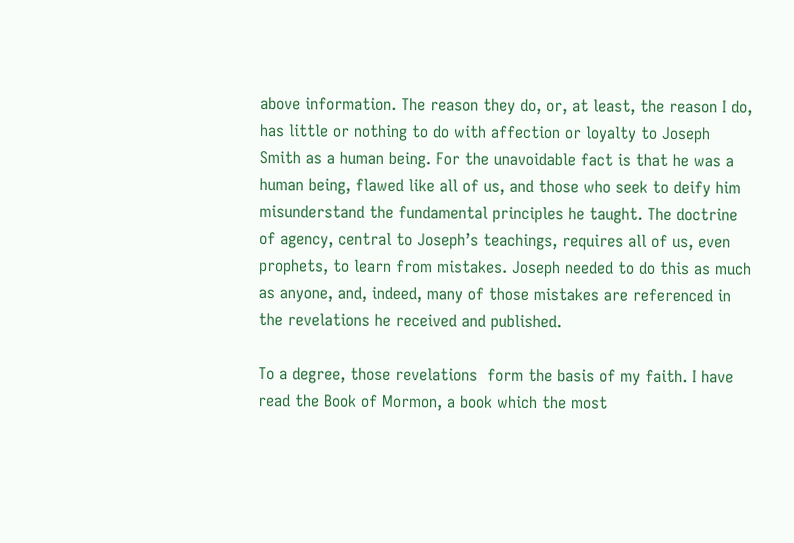above information. The reason they do, or, at least, the reason I do, has little or nothing to do with affection or loyalty to Joseph Smith as a human being. For the unavoidable fact is that he was a human being, flawed like all of us, and those who seek to deify him misunderstand the fundamental principles he taught. The doctrine of agency, central to Joseph’s teachings, requires all of us, even prophets, to learn from mistakes. Joseph needed to do this as much as anyone, and, indeed, many of those mistakes are referenced in the revelations he received and published.

To a degree, those revelations  form the basis of my faith. I have read the Book of Mormon, a book which the most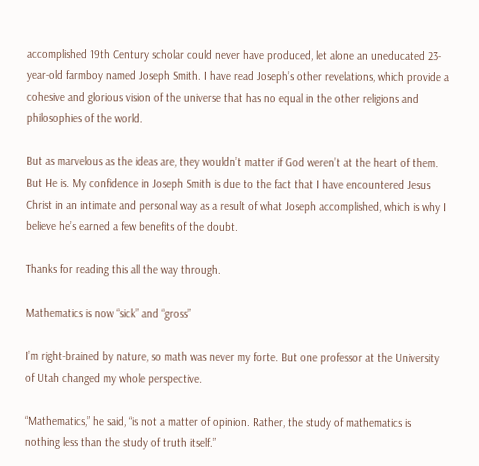accomplished 19th Century scholar could never have produced, let alone an uneducated 23-year-old farmboy named Joseph Smith. I have read Joseph’s other revelations, which provide a cohesive and glorious vision of the universe that has no equal in the other religions and philosophies of the world.

But as marvelous as the ideas are, they wouldn’t matter if God weren’t at the heart of them. But He is. My confidence in Joseph Smith is due to the fact that I have encountered Jesus Christ in an intimate and personal way as a result of what Joseph accomplished, which is why I believe he’s earned a few benefits of the doubt.

Thanks for reading this all the way through.

Mathematics is now “sick” and “gross”

I’m right-brained by nature, so math was never my forte. But one professor at the University of Utah changed my whole perspective.

“Mathematics,” he said, “is not a matter of opinion. Rather, the study of mathematics is nothing less than the study of truth itself.”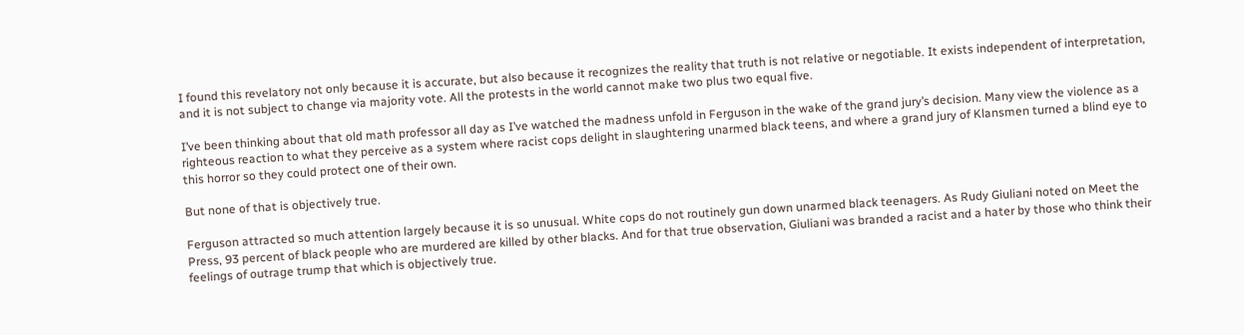I found this revelatory not only because it is accurate, but also because it recognizes the reality that truth is not relative or negotiable. It exists independent of interpretation, and it is not subject to change via majority vote. All the protests in the world cannot make two plus two equal five.

I’ve been thinking about that old math professor all day as I’ve watched the madness unfold in Ferguson in the wake of the grand jury’s decision. Many view the violence as a righteous reaction to what they perceive as a system where racist cops delight in slaughtering unarmed black teens, and where a grand jury of Klansmen turned a blind eye to this horror so they could protect one of their own.

But none of that is objectively true.

Ferguson attracted so much attention largely because it is so unusual. White cops do not routinely gun down unarmed black teenagers. As Rudy Giuliani noted on Meet the Press, 93 percent of black people who are murdered are killed by other blacks. And for that true observation, Giuliani was branded a racist and a hater by those who think their feelings of outrage trump that which is objectively true.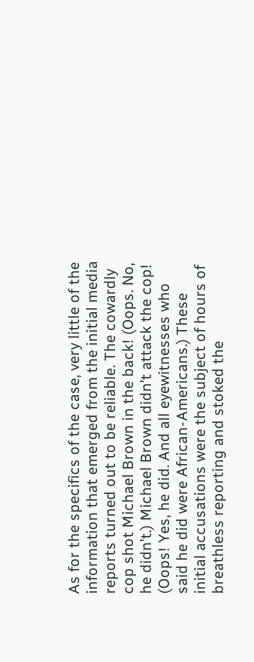As for the specifics of the case, very little of the information that emerged from the initial media reports turned out to be reliable. The cowardly cop shot Michael Brown in the back! (Oops. No, he didn’t.) Michael Brown didn’t attack the cop! (Oops! Yes, he did. And all eyewitnesses who said he did were African-Americans.) These initial accusations were the subject of hours of breathless reporting and stoked the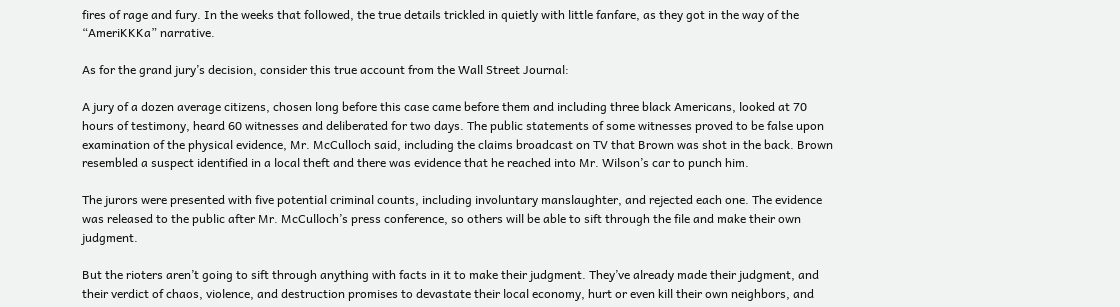fires of rage and fury. In the weeks that followed, the true details trickled in quietly with little fanfare, as they got in the way of the “AmeriKKKa” narrative.

As for the grand jury’s decision, consider this true account from the Wall Street Journal:

A jury of a dozen average citizens, chosen long before this case came before them and including three black Americans, looked at 70 hours of testimony, heard 60 witnesses and deliberated for two days. The public statements of some witnesses proved to be false upon examination of the physical evidence, Mr. McCulloch said, including the claims broadcast on TV that Brown was shot in the back. Brown resembled a suspect identified in a local theft and there was evidence that he reached into Mr. Wilson’s car to punch him.

The jurors were presented with five potential criminal counts, including involuntary manslaughter, and rejected each one. The evidence was released to the public after Mr. McCulloch’s press conference, so others will be able to sift through the file and make their own judgment.

But the rioters aren’t going to sift through anything with facts in it to make their judgment. They’ve already made their judgment, and their verdict of chaos, violence, and destruction promises to devastate their local economy, hurt or even kill their own neighbors, and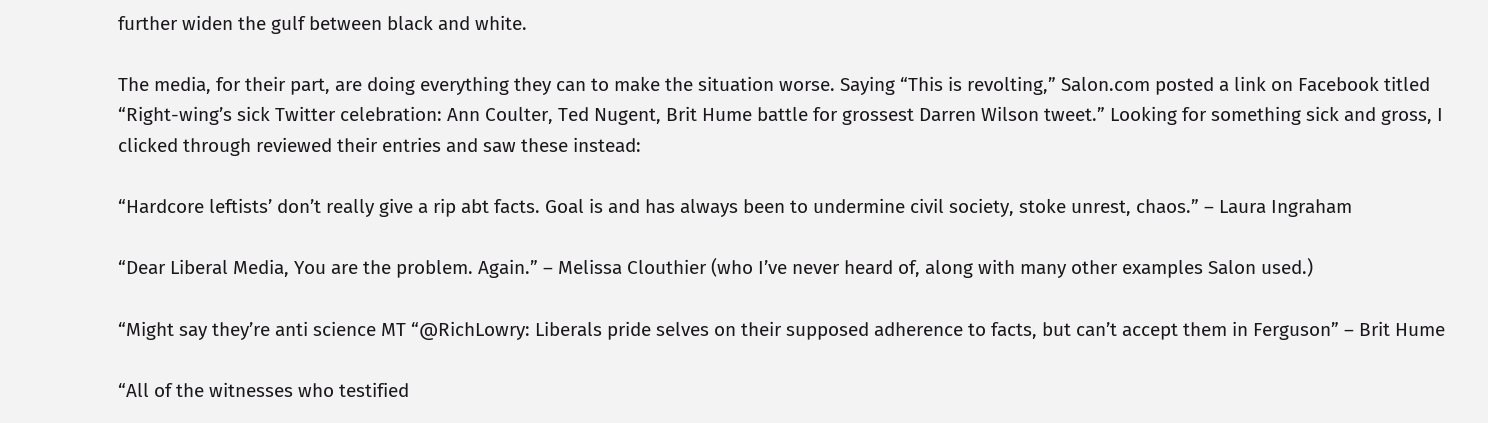further widen the gulf between black and white.

The media, for their part, are doing everything they can to make the situation worse. Saying “This is revolting,” Salon.com posted a link on Facebook titled “Right-wing’s sick Twitter celebration: Ann Coulter, Ted Nugent, Brit Hume battle for grossest Darren Wilson tweet.” Looking for something sick and gross, I clicked through reviewed their entries and saw these instead:

“Hardcore leftists’ don’t really give a rip abt facts. Goal is and has always been to undermine civil society, stoke unrest, chaos.” – Laura Ingraham

“Dear Liberal Media, You are the problem. Again.” – Melissa Clouthier (who I’ve never heard of, along with many other examples Salon used.)

“Might say they’re anti science MT “@RichLowry: Liberals pride selves on their supposed adherence to facts, but can’t accept them in Ferguson” – Brit Hume

“All of the witnesses who testified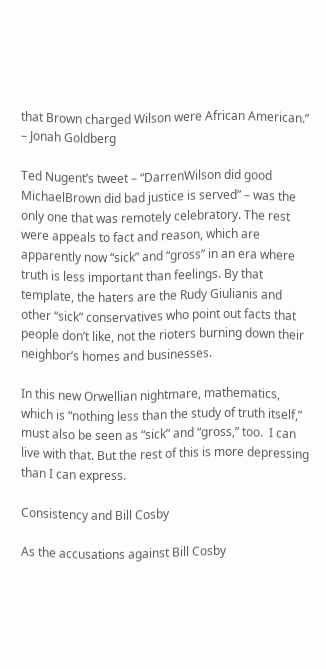that Brown charged Wilson were African American.” – Jonah Goldberg

Ted Nugent’s tweet – “DarrenWilson did good MichaelBrown did bad justice is served” – was the only one that was remotely celebratory. The rest were appeals to fact and reason, which are apparently now “sick” and “gross” in an era where truth is less important than feelings. By that template, the haters are the Rudy Giulianis and other “sick” conservatives who point out facts that people don’t like, not the rioters burning down their neighbor’s homes and businesses.

In this new Orwellian nightmare, mathematics, which is “nothing less than the study of truth itself,” must also be seen as “sick” and “gross,” too.  I can live with that. But the rest of this is more depressing than I can express.

Consistency and Bill Cosby

As the accusations against Bill Cosby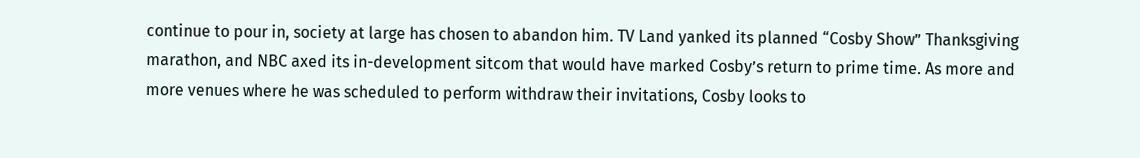continue to pour in, society at large has chosen to abandon him. TV Land yanked its planned “Cosby Show” Thanksgiving marathon, and NBC axed its in-development sitcom that would have marked Cosby’s return to prime time. As more and more venues where he was scheduled to perform withdraw their invitations, Cosby looks to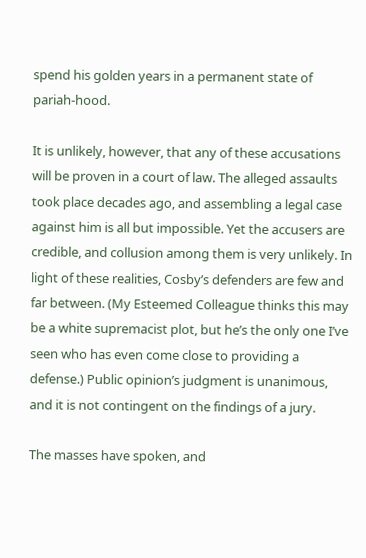spend his golden years in a permanent state of pariah-hood.

It is unlikely, however, that any of these accusations will be proven in a court of law. The alleged assaults took place decades ago, and assembling a legal case against him is all but impossible. Yet the accusers are credible, and collusion among them is very unlikely. In light of these realities, Cosby’s defenders are few and far between. (My Esteemed Colleague thinks this may be a white supremacist plot, but he’s the only one I’ve seen who has even come close to providing a defense.) Public opinion’s judgment is unanimous, and it is not contingent on the findings of a jury.

The masses have spoken, and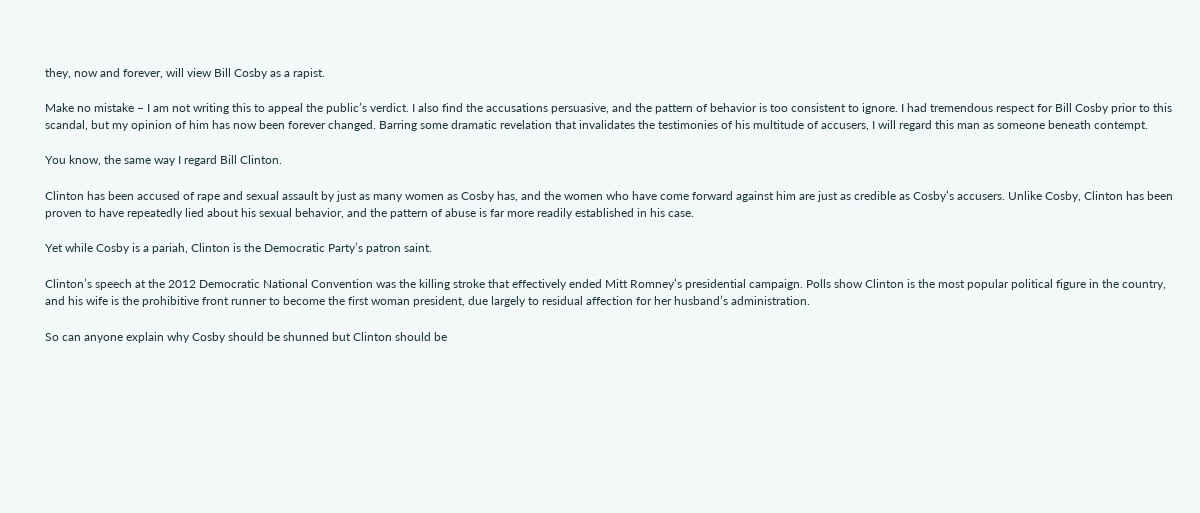they, now and forever, will view Bill Cosby as a rapist.

Make no mistake – I am not writing this to appeal the public’s verdict. I also find the accusations persuasive, and the pattern of behavior is too consistent to ignore. I had tremendous respect for Bill Cosby prior to this scandal, but my opinion of him has now been forever changed. Barring some dramatic revelation that invalidates the testimonies of his multitude of accusers, I will regard this man as someone beneath contempt.

You know, the same way I regard Bill Clinton.

Clinton has been accused of rape and sexual assault by just as many women as Cosby has, and the women who have come forward against him are just as credible as Cosby’s accusers. Unlike Cosby, Clinton has been proven to have repeatedly lied about his sexual behavior, and the pattern of abuse is far more readily established in his case.

Yet while Cosby is a pariah, Clinton is the Democratic Party’s patron saint.

Clinton’s speech at the 2012 Democratic National Convention was the killing stroke that effectively ended Mitt Romney’s presidential campaign. Polls show Clinton is the most popular political figure in the country, and his wife is the prohibitive front runner to become the first woman president, due largely to residual affection for her husband’s administration.

So can anyone explain why Cosby should be shunned but Clinton should be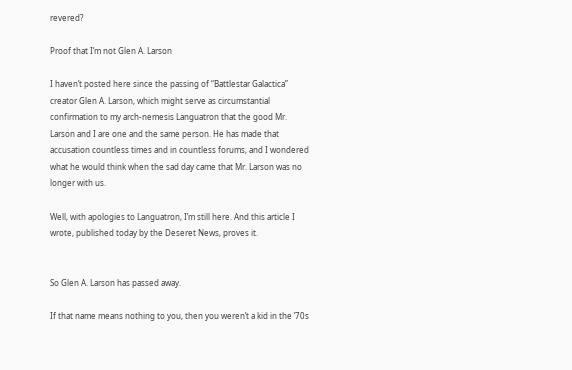revered?

Proof that I’m not Glen A. Larson

I haven’t posted here since the passing of “Battlestar Galactica” creator Glen A. Larson, which might serve as circumstantial confirmation to my arch-nemesis Languatron that the good Mr. Larson and I are one and the same person. He has made that accusation countless times and in countless forums, and I wondered what he would think when the sad day came that Mr. Larson was no longer with us.

Well, with apologies to Languatron, I’m still here. And this article I wrote, published today by the Deseret News, proves it.


So Glen A. Larson has passed away.

If that name means nothing to you, then you weren’t a kid in the ’70s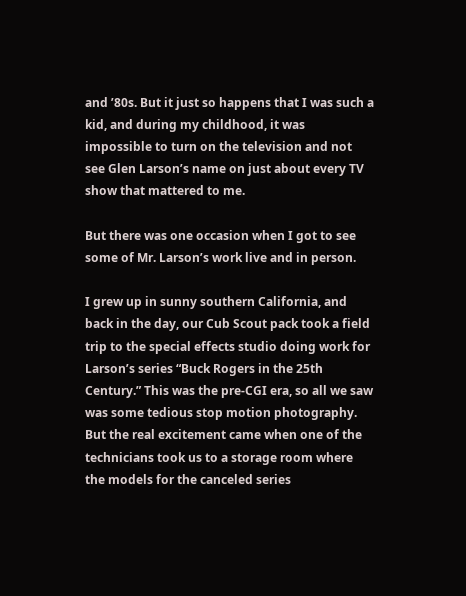and ’80s. But it just so happens that I was such a kid, and during my childhood, it was impossible to turn on the television and not see Glen Larson’s name on just about every TV show that mattered to me.

But there was one occasion when I got to see some of Mr. Larson’s work live and in person.

I grew up in sunny southern California, and back in the day, our Cub Scout pack took a field trip to the special effects studio doing work for Larson’s series “Buck Rogers in the 25th Century.” This was the pre-CGI era, so all we saw was some tedious stop motion photography. But the real excitement came when one of the technicians took us to a storage room where the models for the canceled series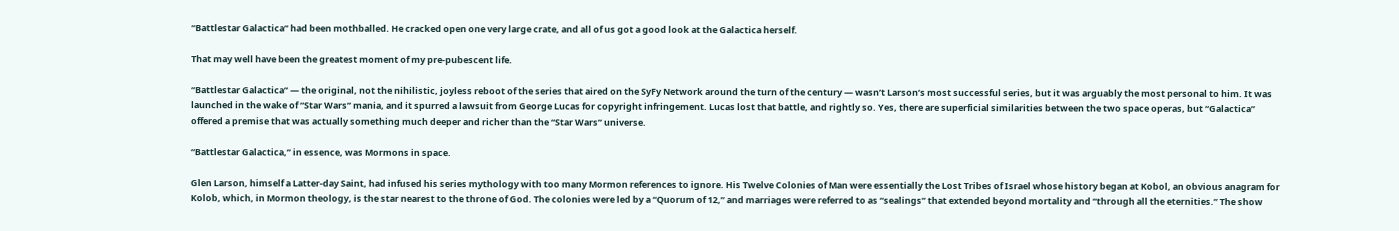“Battlestar Galactica” had been mothballed. He cracked open one very large crate, and all of us got a good look at the Galactica herself.

That may well have been the greatest moment of my pre-pubescent life.

“Battlestar Galactica” — the original, not the nihilistic, joyless reboot of the series that aired on the SyFy Network around the turn of the century — wasn’t Larson’s most successful series, but it was arguably the most personal to him. It was launched in the wake of “Star Wars” mania, and it spurred a lawsuit from George Lucas for copyright infringement. Lucas lost that battle, and rightly so. Yes, there are superficial similarities between the two space operas, but “Galactica” offered a premise that was actually something much deeper and richer than the “Star Wars” universe.

“Battlestar Galactica,” in essence, was Mormons in space.

Glen Larson, himself a Latter-day Saint, had infused his series mythology with too many Mormon references to ignore. His Twelve Colonies of Man were essentially the Lost Tribes of Israel whose history began at Kobol, an obvious anagram for Kolob, which, in Mormon theology, is the star nearest to the throne of God. The colonies were led by a “Quorum of 12,” and marriages were referred to as “sealings” that extended beyond mortality and “through all the eternities.” The show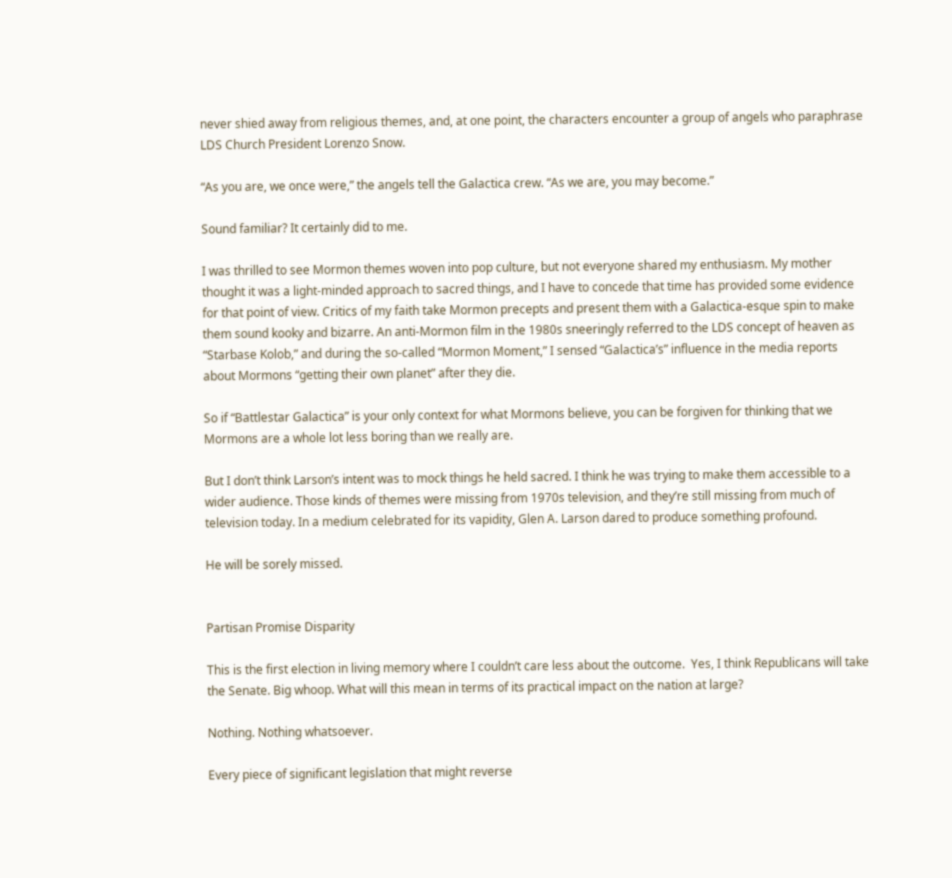never shied away from religious themes, and, at one point, the characters encounter a group of angels who paraphrase LDS Church President Lorenzo Snow.

“As you are, we once were,” the angels tell the Galactica crew. “As we are, you may become.”

Sound familiar? It certainly did to me.

I was thrilled to see Mormon themes woven into pop culture, but not everyone shared my enthusiasm. My mother thought it was a light-minded approach to sacred things, and I have to concede that time has provided some evidence for that point of view. Critics of my faith take Mormon precepts and present them with a Galactica-esque spin to make them sound kooky and bizarre. An anti-Mormon film in the 1980s sneeringly referred to the LDS concept of heaven as “Starbase Kolob,” and during the so-called “Mormon Moment,” I sensed “Galactica’s” influence in the media reports about Mormons “getting their own planet” after they die.

So if “Battlestar Galactica” is your only context for what Mormons believe, you can be forgiven for thinking that we Mormons are a whole lot less boring than we really are.

But I don’t think Larson’s intent was to mock things he held sacred. I think he was trying to make them accessible to a wider audience. Those kinds of themes were missing from 1970s television, and they’re still missing from much of television today. In a medium celebrated for its vapidity, Glen A. Larson dared to produce something profound.

He will be sorely missed.


Partisan Promise Disparity

This is the first election in living memory where I couldn’t care less about the outcome.  Yes, I think Republicans will take the Senate. Big whoop. What will this mean in terms of its practical impact on the nation at large?

Nothing. Nothing whatsoever.

Every piece of significant legislation that might reverse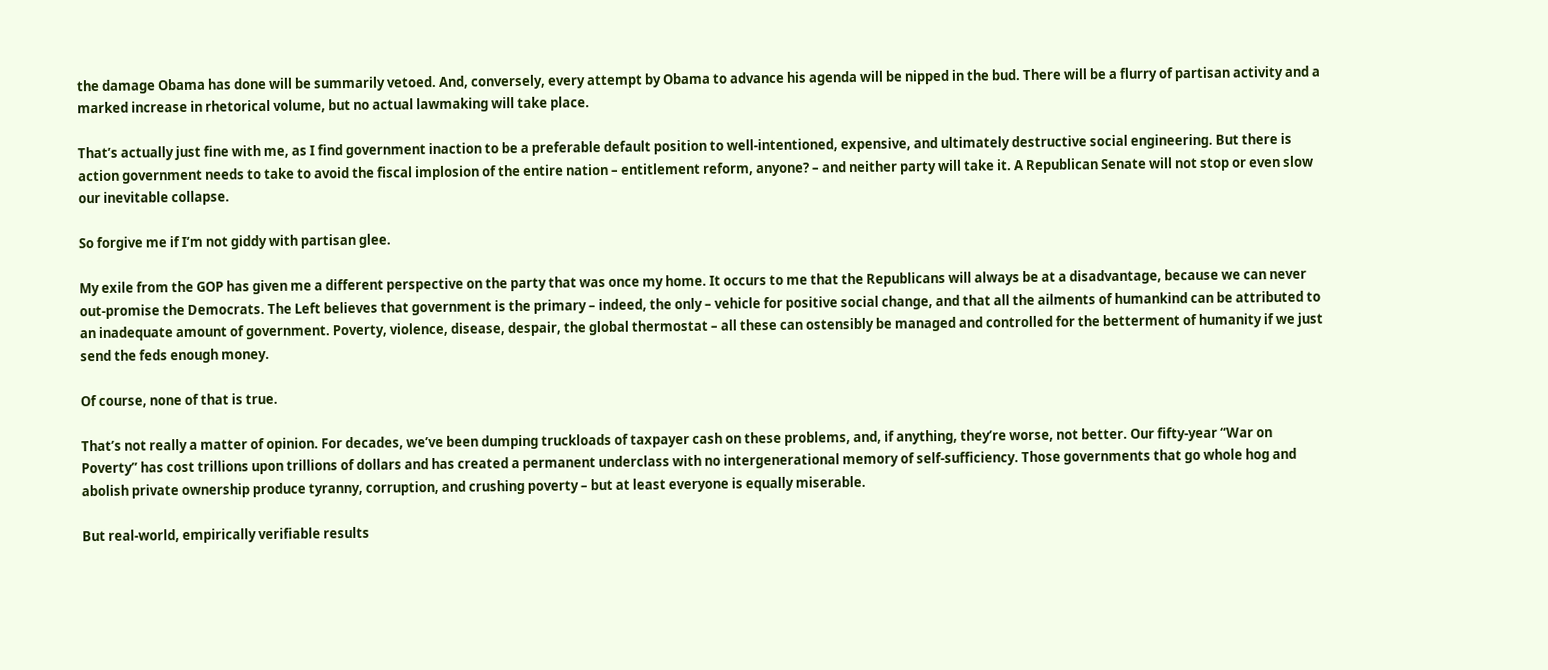the damage Obama has done will be summarily vetoed. And, conversely, every attempt by Obama to advance his agenda will be nipped in the bud. There will be a flurry of partisan activity and a marked increase in rhetorical volume, but no actual lawmaking will take place.

That’s actually just fine with me, as I find government inaction to be a preferable default position to well-intentioned, expensive, and ultimately destructive social engineering. But there is action government needs to take to avoid the fiscal implosion of the entire nation – entitlement reform, anyone? – and neither party will take it. A Republican Senate will not stop or even slow our inevitable collapse.

So forgive me if I’m not giddy with partisan glee.

My exile from the GOP has given me a different perspective on the party that was once my home. It occurs to me that the Republicans will always be at a disadvantage, because we can never out-promise the Democrats. The Left believes that government is the primary – indeed, the only – vehicle for positive social change, and that all the ailments of humankind can be attributed to an inadequate amount of government. Poverty, violence, disease, despair, the global thermostat – all these can ostensibly be managed and controlled for the betterment of humanity if we just send the feds enough money.

Of course, none of that is true.

That’s not really a matter of opinion. For decades, we’ve been dumping truckloads of taxpayer cash on these problems, and, if anything, they’re worse, not better. Our fifty-year “War on Poverty” has cost trillions upon trillions of dollars and has created a permanent underclass with no intergenerational memory of self-sufficiency. Those governments that go whole hog and abolish private ownership produce tyranny, corruption, and crushing poverty – but at least everyone is equally miserable.

But real-world, empirically verifiable results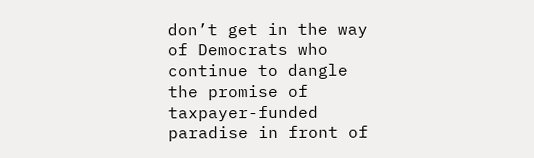don’t get in the way of Democrats who continue to dangle the promise of taxpayer-funded paradise in front of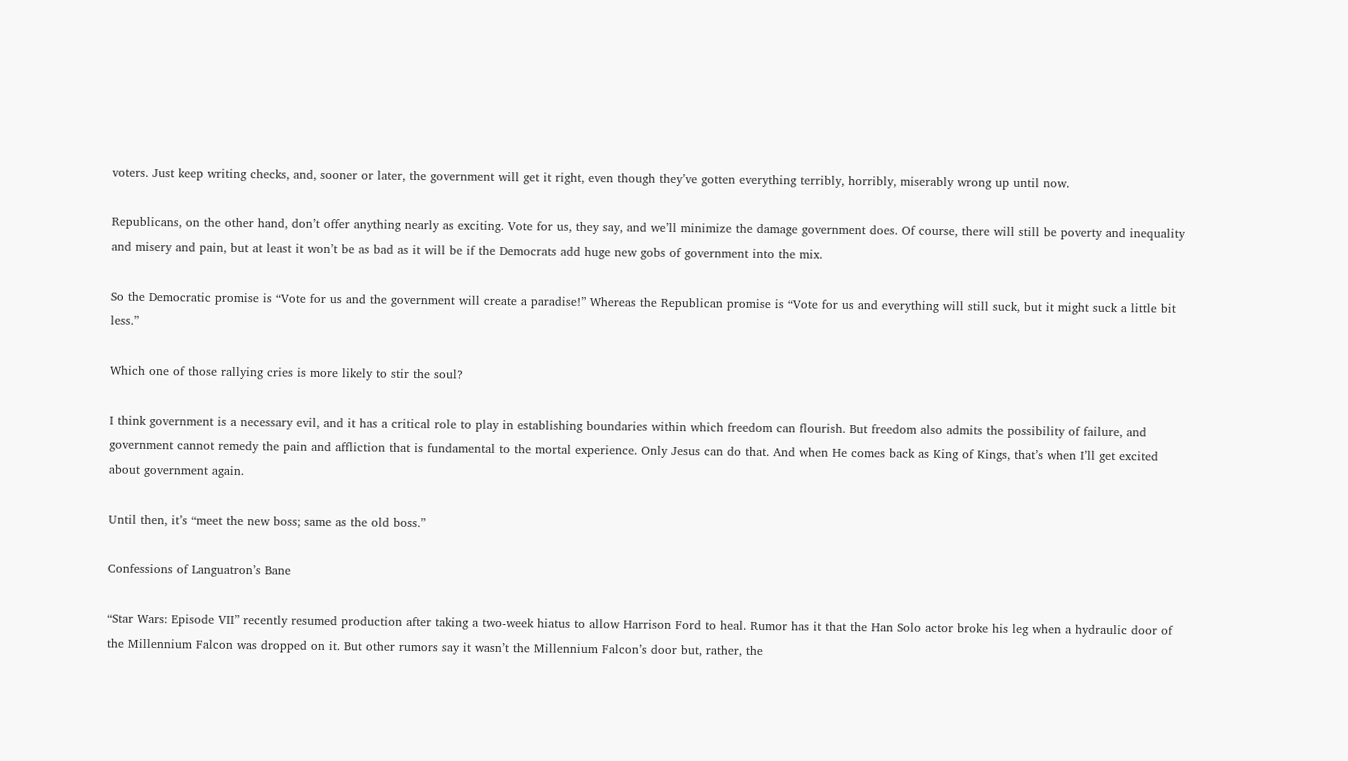voters. Just keep writing checks, and, sooner or later, the government will get it right, even though they’ve gotten everything terribly, horribly, miserably wrong up until now.

Republicans, on the other hand, don’t offer anything nearly as exciting. Vote for us, they say, and we’ll minimize the damage government does. Of course, there will still be poverty and inequality and misery and pain, but at least it won’t be as bad as it will be if the Democrats add huge new gobs of government into the mix.

So the Democratic promise is “Vote for us and the government will create a paradise!” Whereas the Republican promise is “Vote for us and everything will still suck, but it might suck a little bit less.”

Which one of those rallying cries is more likely to stir the soul?

I think government is a necessary evil, and it has a critical role to play in establishing boundaries within which freedom can flourish. But freedom also admits the possibility of failure, and government cannot remedy the pain and affliction that is fundamental to the mortal experience. Only Jesus can do that. And when He comes back as King of Kings, that’s when I’ll get excited about government again.

Until then, it’s “meet the new boss; same as the old boss.”

Confessions of Languatron’s Bane

“Star Wars: Episode VII” recently resumed production after taking a two-week hiatus to allow Harrison Ford to heal. Rumor has it that the Han Solo actor broke his leg when a hydraulic door of the Millennium Falcon was dropped on it. But other rumors say it wasn’t the Millennium Falcon’s door but, rather, the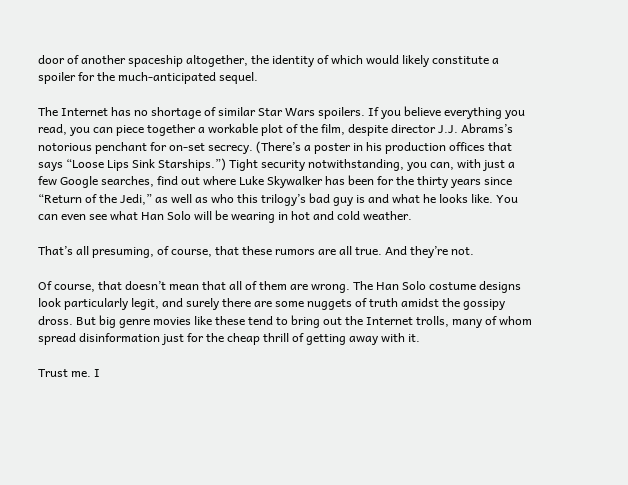door of another spaceship altogether, the identity of which would likely constitute a spoiler for the much-anticipated sequel.

The Internet has no shortage of similar Star Wars spoilers. If you believe everything you read, you can piece together a workable plot of the film, despite director J.J. Abrams’s notorious penchant for on-set secrecy. (There’s a poster in his production offices that says “Loose Lips Sink Starships.”) Tight security notwithstanding, you can, with just a few Google searches, find out where Luke Skywalker has been for the thirty years since “Return of the Jedi,” as well as who this trilogy’s bad guy is and what he looks like. You can even see what Han Solo will be wearing in hot and cold weather.

That’s all presuming, of course, that these rumors are all true. And they’re not.

Of course, that doesn’t mean that all of them are wrong. The Han Solo costume designs look particularly legit, and surely there are some nuggets of truth amidst the gossipy dross. But big genre movies like these tend to bring out the Internet trolls, many of whom spread disinformation just for the cheap thrill of getting away with it.

Trust me. I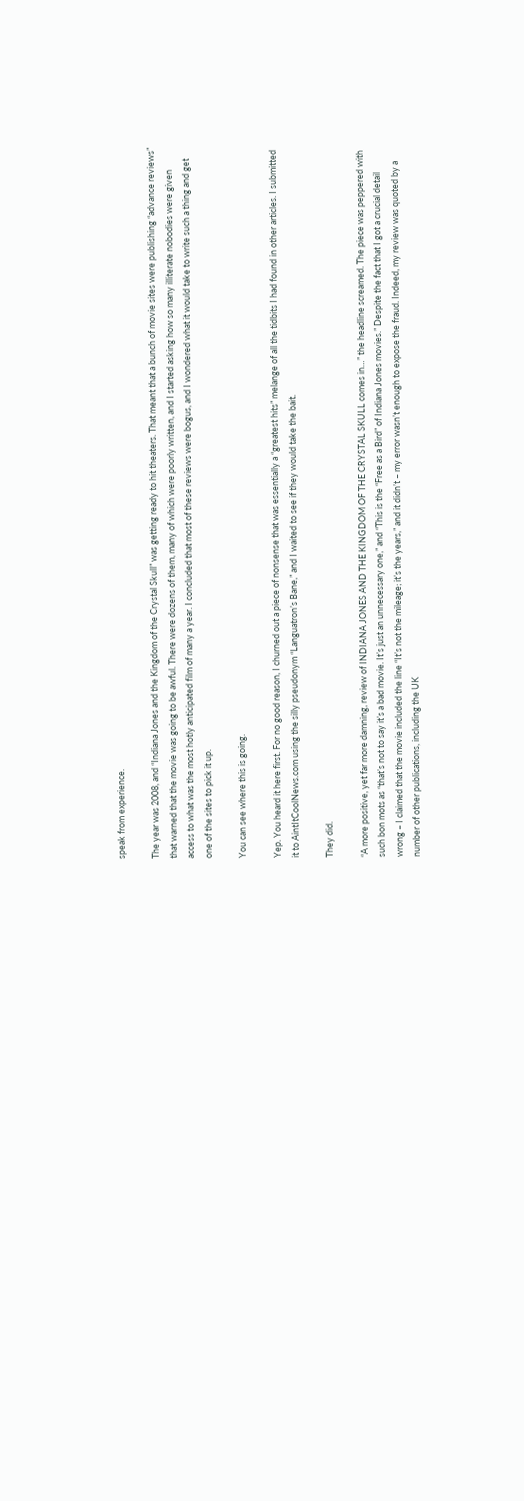speak from experience.

The year was 2008, and “Indiana Jones and the Kingdom of the Crystal Skull” was getting ready to hit theaters. That meant that a bunch of movie sites were publishing “advance reviews” that warned that the movie was going to be awful. There were dozens of them, many of which were poorly written, and I started asking how so many illiterate nobodies were given access to what was the most hotly anticipated film of many a year. I concluded that most of these reviews were bogus, and I wondered what it would take to write such a thing and get one of the sites to pick it up.

You can see where this is going.

Yep. You heard it here first. For no good reason, I churned out a piece of nonsense that was essentially a “greatest hits” melange of all the tidbits I had found in other articles. I submitted it to AintItCoolNews.com using the silly pseudonym “Languatron’s Bane,” and I waited to see if they would take the bait.

They did.

“A more positive, yet far more damning, review of INDIANA JONES AND THE KINGDOM OF THE CRYSTAL SKULL comes in…” the headline screamed. The piece was peppered with such bon mots as “that’s not to say it’s a bad movie. It’s just an unnecessary one,” and “This is the “Free as a Bird” of Indiana Jones movies.” Despite the fact that I got a crucial detail wrong – I claimed that the movie included the line “It’s not the mileage; it’s the years,” and it didn’t – my error wasn’t enough to expose the fraud. Indeed, my review was quoted by a number of other publications, including the UK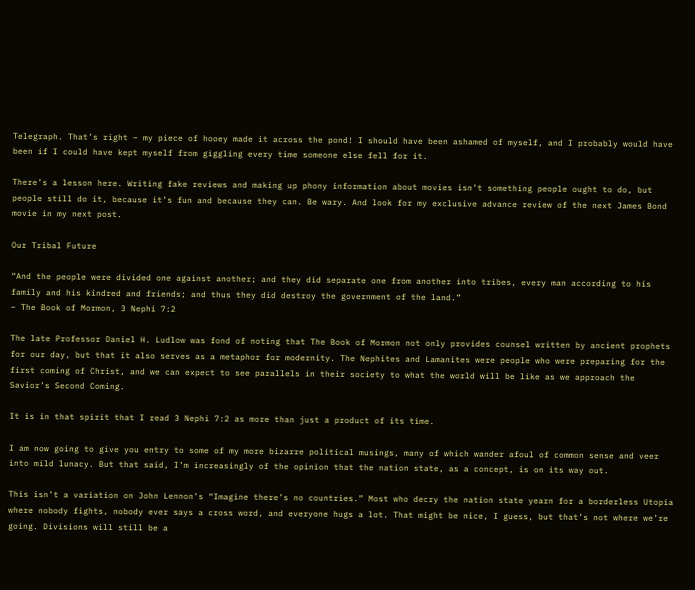Telegraph. That’s right – my piece of hooey made it across the pond! I should have been ashamed of myself, and I probably would have been if I could have kept myself from giggling every time someone else fell for it.

There’s a lesson here. Writing fake reviews and making up phony information about movies isn’t something people ought to do, but people still do it, because it’s fun and because they can. Be wary. And look for my exclusive advance review of the next James Bond movie in my next post.

Our Tribal Future

“And the people were divided one against another; and they did separate one from another into tribes, every man according to his family and his kindred and friends; and thus they did destroy the government of the land.”
– The Book of Mormon, 3 Nephi 7:2

The late Professor Daniel H. Ludlow was fond of noting that The Book of Mormon not only provides counsel written by ancient prophets for our day, but that it also serves as a metaphor for modernity. The Nephites and Lamanites were people who were preparing for the first coming of Christ, and we can expect to see parallels in their society to what the world will be like as we approach the Savior’s Second Coming.

It is in that spirit that I read 3 Nephi 7:2 as more than just a product of its time.

I am now going to give you entry to some of my more bizarre political musings, many of which wander afoul of common sense and veer into mild lunacy. But that said, I’m increasingly of the opinion that the nation state, as a concept, is on its way out.

This isn’t a variation on John Lennon’s “Imagine there’s no countries.” Most who decry the nation state yearn for a borderless Utopia where nobody fights, nobody ever says a cross word, and everyone hugs a lot. That might be nice, I guess, but that’s not where we’re going. Divisions will still be a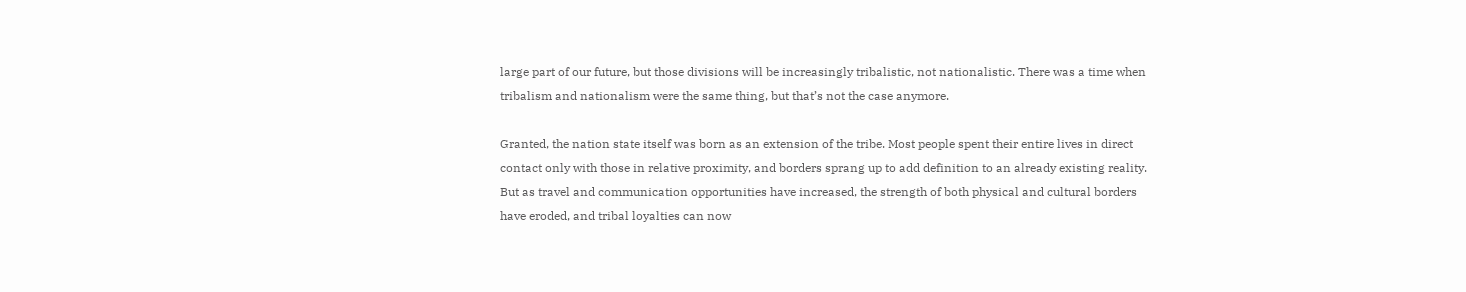large part of our future, but those divisions will be increasingly tribalistic, not nationalistic. There was a time when tribalism and nationalism were the same thing, but that’s not the case anymore.

Granted, the nation state itself was born as an extension of the tribe. Most people spent their entire lives in direct contact only with those in relative proximity, and borders sprang up to add definition to an already existing reality. But as travel and communication opportunities have increased, the strength of both physical and cultural borders have eroded, and tribal loyalties can now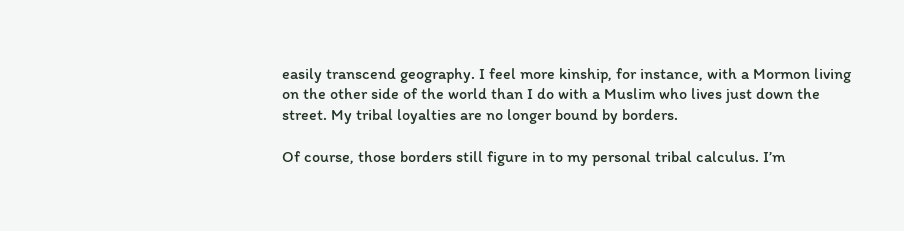easily transcend geography. I feel more kinship, for instance, with a Mormon living on the other side of the world than I do with a Muslim who lives just down the street. My tribal loyalties are no longer bound by borders.

Of course, those borders still figure in to my personal tribal calculus. I’m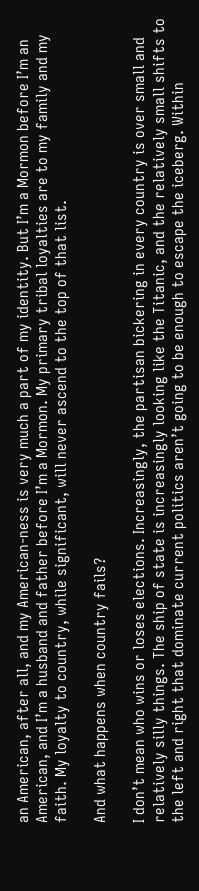an American, after all, and my American-ness is very much a part of my identity. But I’m a Mormon before I’m an American, and I’m a husband and father before I’m a Mormon. My primary tribal loyalties are to my family and my faith. My loyalty to country, while significant, will never ascend to the top of that list.

And what happens when country fails?

I don’t mean who wins or loses elections. Increasingly, the partisan bickering in every country is over small and relatively silly things. The ship of state is increasingly looking like the Titanic, and the relatively small shifts to the left and right that dominate current politics aren’t going to be enough to escape the iceberg. Within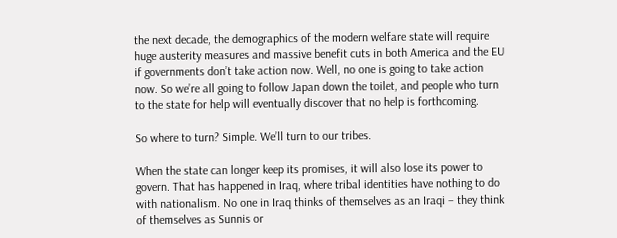the next decade, the demographics of the modern welfare state will require huge austerity measures and massive benefit cuts in both America and the EU if governments don’t take action now. Well, no one is going to take action now. So we’re all going to follow Japan down the toilet, and people who turn to the state for help will eventually discover that no help is forthcoming.

So where to turn? Simple. We’ll turn to our tribes.

When the state can longer keep its promises, it will also lose its power to govern. That has happened in Iraq, where tribal identities have nothing to do with nationalism. No one in Iraq thinks of themselves as an Iraqi – they think of themselves as Sunnis or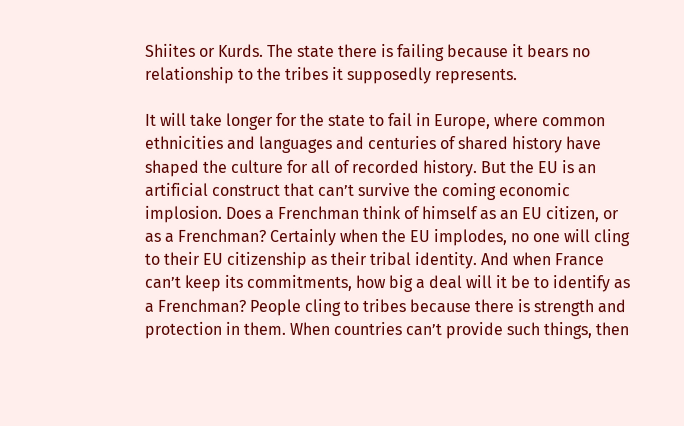Shiites or Kurds. The state there is failing because it bears no relationship to the tribes it supposedly represents.

It will take longer for the state to fail in Europe, where common ethnicities and languages and centuries of shared history have shaped the culture for all of recorded history. But the EU is an artificial construct that can’t survive the coming economic implosion. Does a Frenchman think of himself as an EU citizen, or as a Frenchman? Certainly when the EU implodes, no one will cling to their EU citizenship as their tribal identity. And when France can’t keep its commitments, how big a deal will it be to identify as a Frenchman? People cling to tribes because there is strength and protection in them. When countries can’t provide such things, then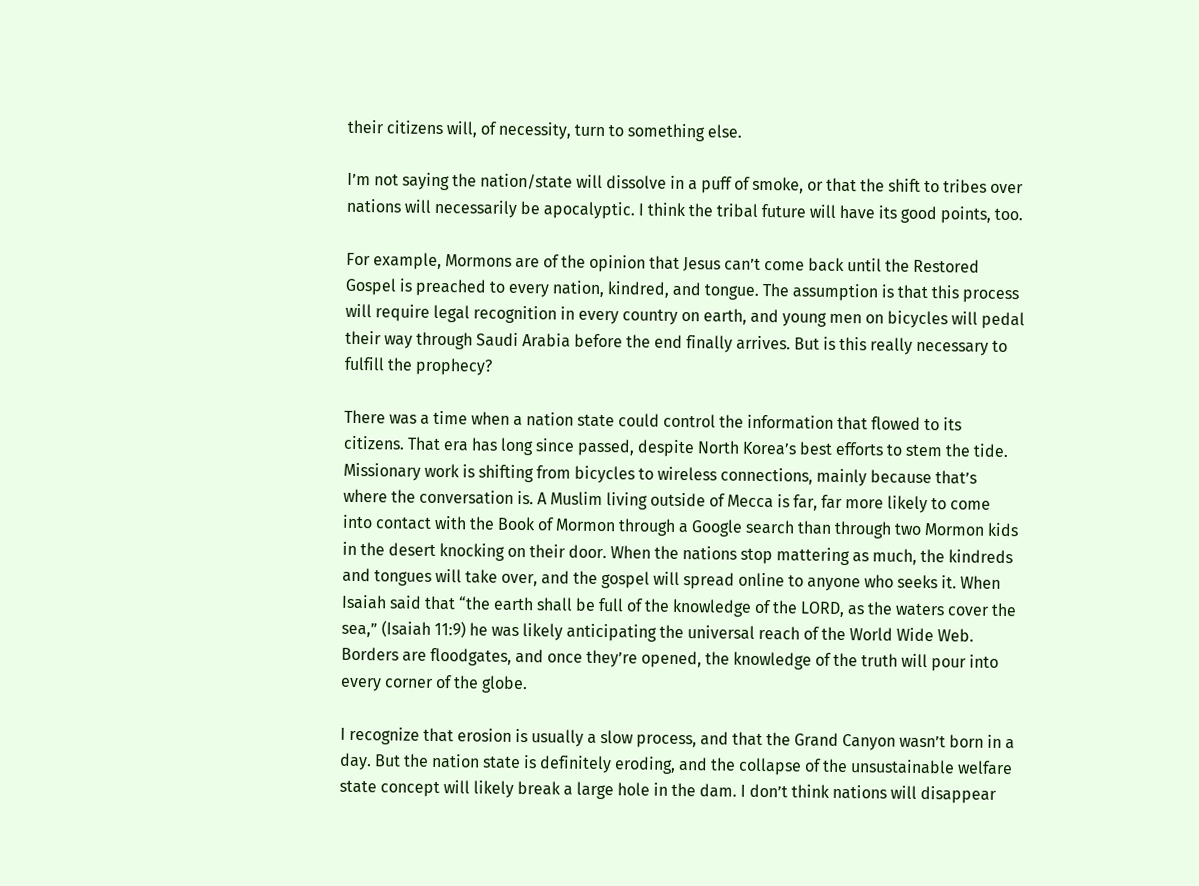their citizens will, of necessity, turn to something else.

I’m not saying the nation/state will dissolve in a puff of smoke, or that the shift to tribes over nations will necessarily be apocalyptic. I think the tribal future will have its good points, too.

For example, Mormons are of the opinion that Jesus can’t come back until the Restored Gospel is preached to every nation, kindred, and tongue. The assumption is that this process will require legal recognition in every country on earth, and young men on bicycles will pedal their way through Saudi Arabia before the end finally arrives. But is this really necessary to fulfill the prophecy?

There was a time when a nation state could control the information that flowed to its citizens. That era has long since passed, despite North Korea’s best efforts to stem the tide. Missionary work is shifting from bicycles to wireless connections, mainly because that’s where the conversation is. A Muslim living outside of Mecca is far, far more likely to come into contact with the Book of Mormon through a Google search than through two Mormon kids in the desert knocking on their door. When the nations stop mattering as much, the kindreds and tongues will take over, and the gospel will spread online to anyone who seeks it. When Isaiah said that “the earth shall be full of the knowledge of the LORD, as the waters cover the sea,” (Isaiah 11:9) he was likely anticipating the universal reach of the World Wide Web. Borders are floodgates, and once they’re opened, the knowledge of the truth will pour into every corner of the globe.

I recognize that erosion is usually a slow process, and that the Grand Canyon wasn’t born in a day. But the nation state is definitely eroding, and the collapse of the unsustainable welfare state concept will likely break a large hole in the dam. I don’t think nations will disappear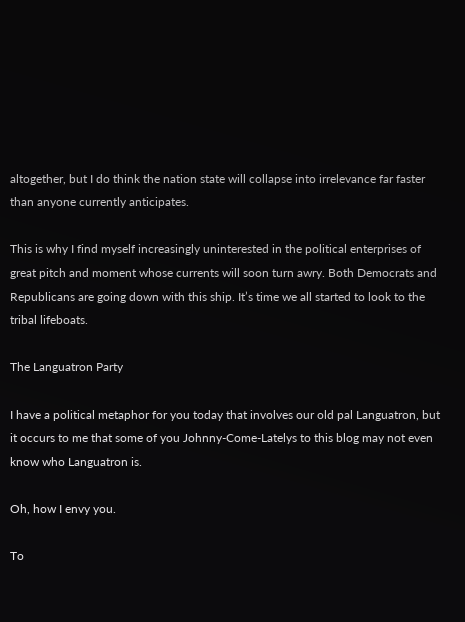altogether, but I do think the nation state will collapse into irrelevance far faster than anyone currently anticipates.

This is why I find myself increasingly uninterested in the political enterprises of great pitch and moment whose currents will soon turn awry. Both Democrats and Republicans are going down with this ship. It’s time we all started to look to the tribal lifeboats.

The Languatron Party

I have a political metaphor for you today that involves our old pal Languatron, but it occurs to me that some of you Johnny-Come-Latelys to this blog may not even know who Languatron is.

Oh, how I envy you.

To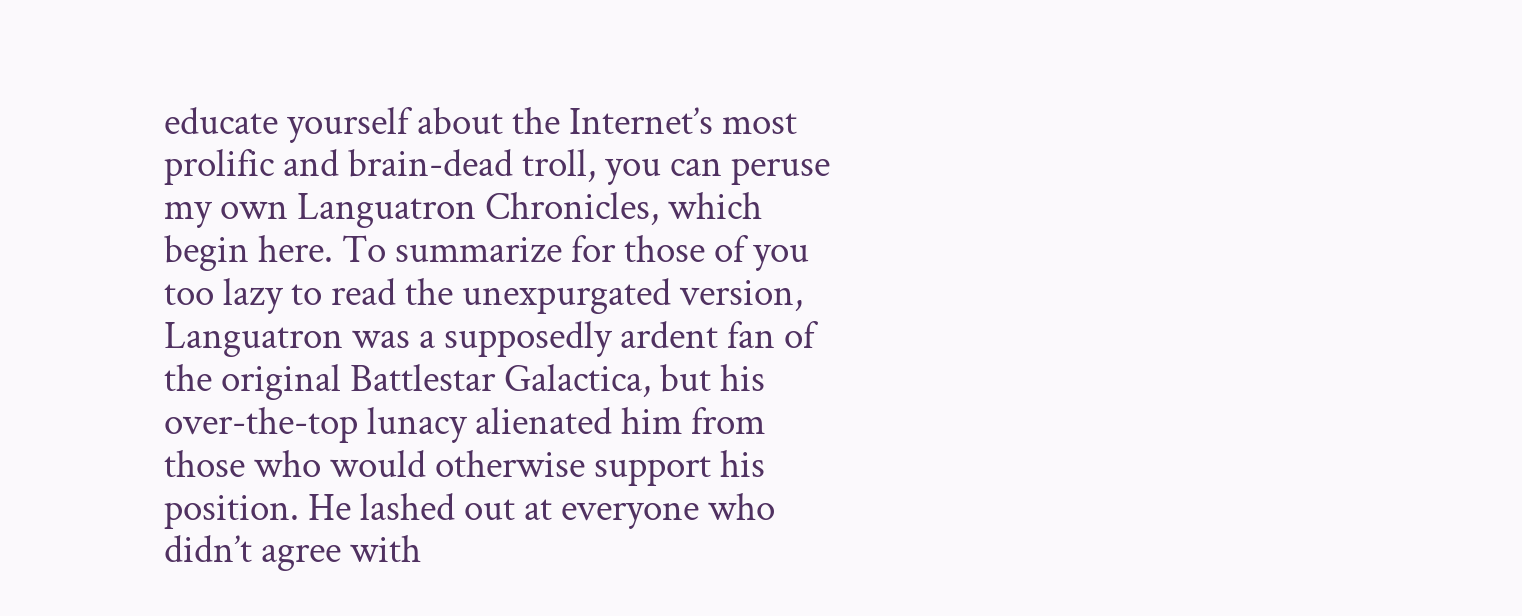educate yourself about the Internet’s most prolific and brain-dead troll, you can peruse my own Languatron Chronicles, which begin here. To summarize for those of you too lazy to read the unexpurgated version, Languatron was a supposedly ardent fan of the original Battlestar Galactica, but his over-the-top lunacy alienated him from those who would otherwise support his position. He lashed out at everyone who didn’t agree with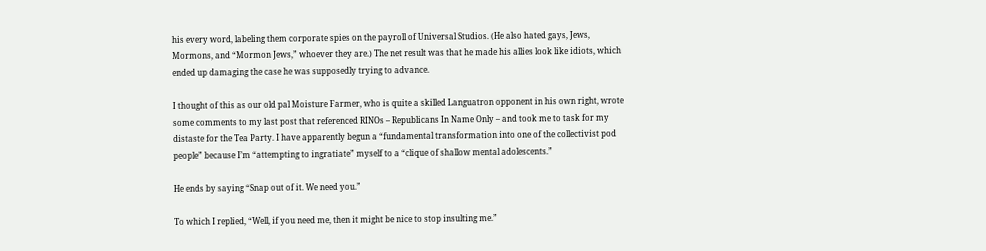his every word, labeling them corporate spies on the payroll of Universal Studios. (He also hated gays, Jews, Mormons, and “Mormon Jews,” whoever they are.) The net result was that he made his allies look like idiots, which ended up damaging the case he was supposedly trying to advance.

I thought of this as our old pal Moisture Farmer, who is quite a skilled Languatron opponent in his own right, wrote some comments to my last post that referenced RINOs – Republicans In Name Only – and took me to task for my distaste for the Tea Party. I have apparently begun a “fundamental transformation into one of the collectivist pod people” because I’m “attempting to ingratiate” myself to a “clique of shallow mental adolescents.”

He ends by saying “Snap out of it. We need you.”

To which I replied, “Well, if you need me, then it might be nice to stop insulting me.”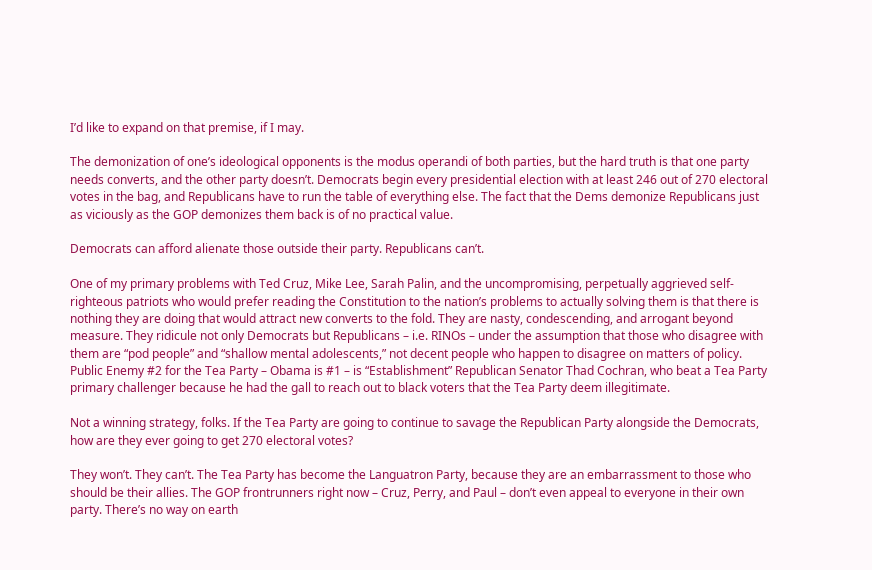I’d like to expand on that premise, if I may.

The demonization of one’s ideological opponents is the modus operandi of both parties, but the hard truth is that one party needs converts, and the other party doesn’t. Democrats begin every presidential election with at least 246 out of 270 electoral votes in the bag, and Republicans have to run the table of everything else. The fact that the Dems demonize Republicans just as viciously as the GOP demonizes them back is of no practical value.

Democrats can afford alienate those outside their party. Republicans can’t.

One of my primary problems with Ted Cruz, Mike Lee, Sarah Palin, and the uncompromising, perpetually aggrieved self-righteous patriots who would prefer reading the Constitution to the nation’s problems to actually solving them is that there is nothing they are doing that would attract new converts to the fold. They are nasty, condescending, and arrogant beyond measure. They ridicule not only Democrats but Republicans – i.e. RINOs – under the assumption that those who disagree with them are “pod people” and “shallow mental adolescents,” not decent people who happen to disagree on matters of policy. Public Enemy #2 for the Tea Party – Obama is #1 – is “Establishment” Republican Senator Thad Cochran, who beat a Tea Party primary challenger because he had the gall to reach out to black voters that the Tea Party deem illegitimate.

Not a winning strategy, folks. If the Tea Party are going to continue to savage the Republican Party alongside the Democrats, how are they ever going to get 270 electoral votes?

They won’t. They can’t. The Tea Party has become the Languatron Party, because they are an embarrassment to those who should be their allies. The GOP frontrunners right now – Cruz, Perry, and Paul – don’t even appeal to everyone in their own party. There’s no way on earth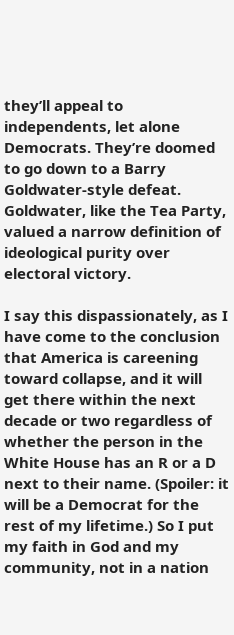they’ll appeal to independents, let alone Democrats. They’re doomed to go down to a Barry Goldwater-style defeat. Goldwater, like the Tea Party, valued a narrow definition of ideological purity over electoral victory.

I say this dispassionately, as I have come to the conclusion that America is careening toward collapse, and it will get there within the next decade or two regardless of whether the person in the White House has an R or a D next to their name. (Spoiler: it will be a Democrat for the rest of my lifetime.) So I put my faith in God and my community, not in a nation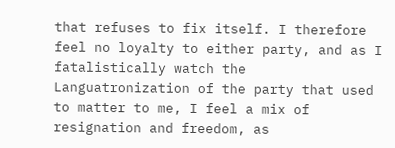that refuses to fix itself. I therefore feel no loyalty to either party, and as I fatalistically watch the Languatronization of the party that used to matter to me, I feel a mix of resignation and freedom, as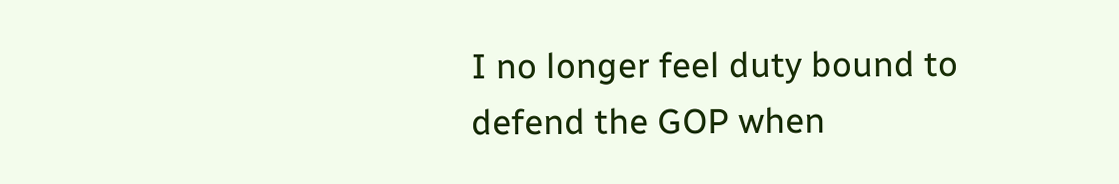I no longer feel duty bound to defend the GOP when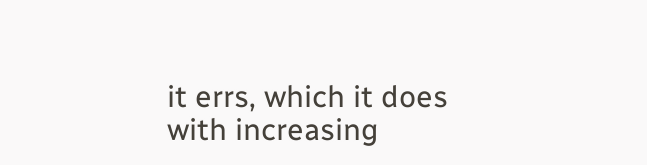it errs, which it does with increasing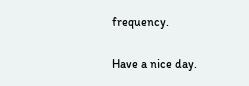frequency.

Have a nice day.